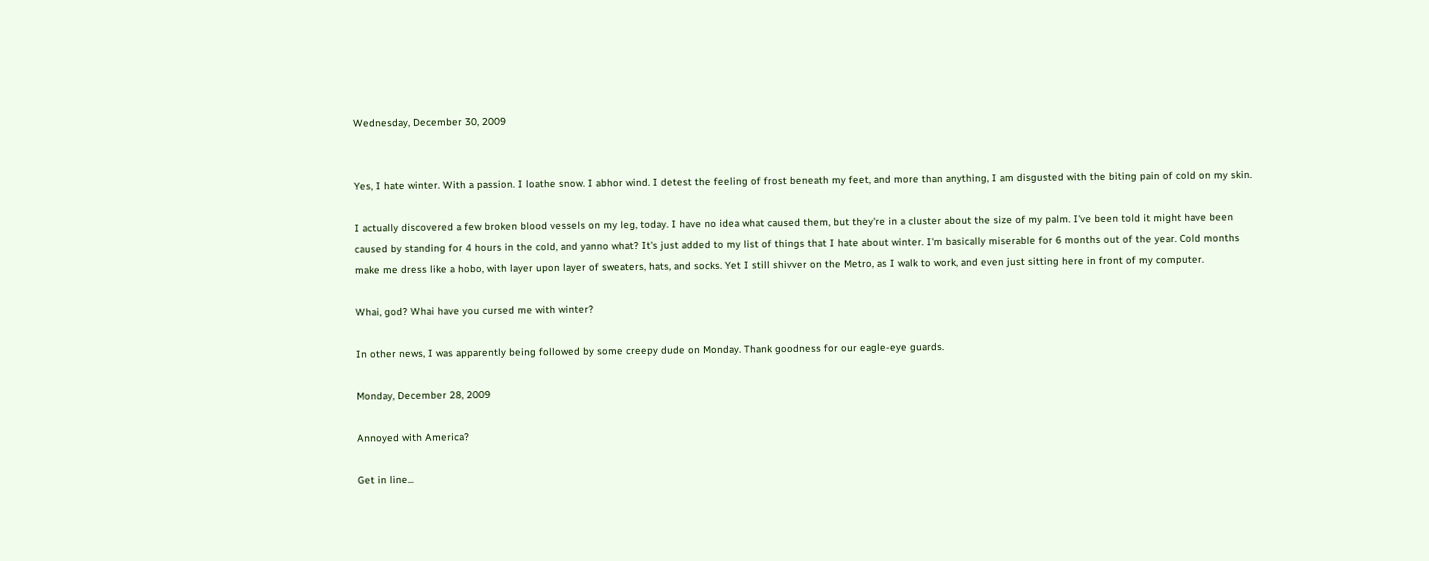Wednesday, December 30, 2009


Yes, I hate winter. With a passion. I loathe snow. I abhor wind. I detest the feeling of frost beneath my feet, and more than anything, I am disgusted with the biting pain of cold on my skin.

I actually discovered a few broken blood vessels on my leg, today. I have no idea what caused them, but they're in a cluster about the size of my palm. I've been told it might have been caused by standing for 4 hours in the cold, and yanno what? It's just added to my list of things that I hate about winter. I'm basically miserable for 6 months out of the year. Cold months make me dress like a hobo, with layer upon layer of sweaters, hats, and socks. Yet I still shivver on the Metro, as I walk to work, and even just sitting here in front of my computer.

Whai, god? Whai have you cursed me with winter?

In other news, I was apparently being followed by some creepy dude on Monday. Thank goodness for our eagle-eye guards.

Monday, December 28, 2009

Annoyed with America?

Get in line...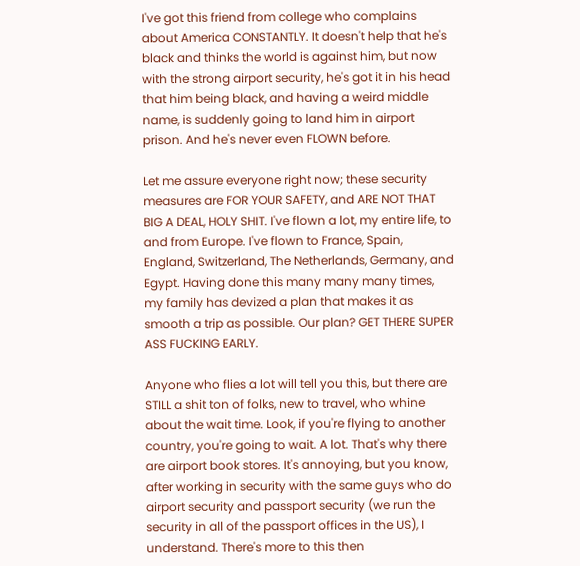I've got this friend from college who complains about America CONSTANTLY. It doesn't help that he's black and thinks the world is against him, but now with the strong airport security, he's got it in his head that him being black, and having a weird middle name, is suddenly going to land him in airport prison. And he's never even FLOWN before.

Let me assure everyone right now; these security measures are FOR YOUR SAFETY, and ARE NOT THAT BIG A DEAL, HOLY SHIT. I've flown a lot, my entire life, to and from Europe. I've flown to France, Spain, England, Switzerland, The Netherlands, Germany, and Egypt. Having done this many many many times, my family has devized a plan that makes it as smooth a trip as possible. Our plan? GET THERE SUPER ASS FUCKING EARLY.

Anyone who flies a lot will tell you this, but there are STILL a shit ton of folks, new to travel, who whine about the wait time. Look, if you're flying to another country, you're going to wait. A lot. That's why there are airport book stores. It's annoying, but you know, after working in security with the same guys who do airport security and passport security (we run the security in all of the passport offices in the US), I understand. There's more to this then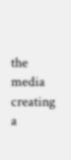the media creating a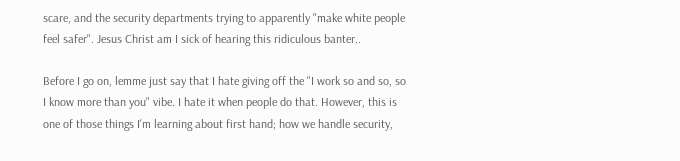scare, and the security departments trying to apparently "make white people feel safer". Jesus Christ am I sick of hearing this ridiculous banter..

Before I go on, lemme just say that I hate giving off the "I work so and so, so I know more than you" vibe. I hate it when people do that. However, this is one of those things I'm learning about first hand; how we handle security,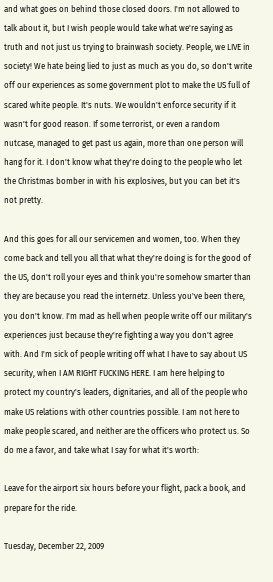and what goes on behind those closed doors. I'm not allowed to talk about it, but I wish people would take what we're saying as truth and not just us trying to brainwash society. People, we LIVE in society! We hate being lied to just as much as you do, so don't write off our experiences as some government plot to make the US full of scared white people. It's nuts. We wouldn't enforce security if it wasn't for good reason. If some terrorist, or even a random nutcase, managed to get past us again, more than one person will hang for it. I don't know what they're doing to the people who let the Christmas bomber in with his explosives, but you can bet it's not pretty.

And this goes for all our servicemen and women, too. When they come back and tell you all that what they're doing is for the good of the US, don't roll your eyes and think you're somehow smarter than they are because you read the internetz. Unless you've been there, you don't know. I'm mad as hell when people write off our military's experiences just because they're fighting a way you don't agree with. And I'm sick of people writing off what I have to say about US security, when I AM RIGHT FUCKING HERE. I am here helping to protect my country's leaders, dignitaries, and all of the people who make US relations with other countries possible. I am not here to make people scared, and neither are the officers who protect us. So do me a favor, and take what I say for what it's worth:

Leave for the airport six hours before your flight, pack a book, and prepare for the ride.

Tuesday, December 22, 2009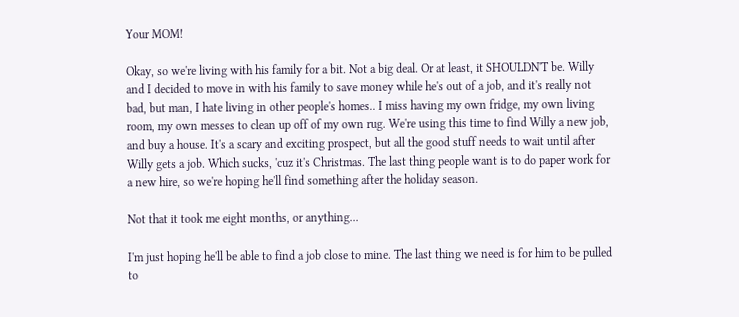Your MOM!

Okay, so we're living with his family for a bit. Not a big deal. Or at least, it SHOULDN'T be. Willy and I decided to move in with his family to save money while he's out of a job, and it's really not bad, but man, I hate living in other people's homes.. I miss having my own fridge, my own living room, my own messes to clean up off of my own rug. We're using this time to find Willy a new job, and buy a house. It's a scary and exciting prospect, but all the good stuff needs to wait until after Willy gets a job. Which sucks, 'cuz it's Christmas. The last thing people want is to do paper work for a new hire, so we're hoping he'll find something after the holiday season.

Not that it took me eight months, or anything...

I'm just hoping he'll be able to find a job close to mine. The last thing we need is for him to be pulled to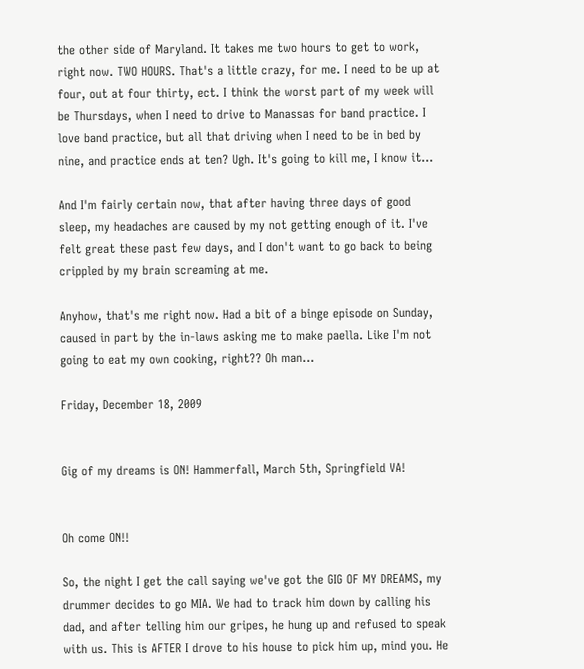the other side of Maryland. It takes me two hours to get to work, right now. TWO HOURS. That's a little crazy, for me. I need to be up at four, out at four thirty, ect. I think the worst part of my week will be Thursdays, when I need to drive to Manassas for band practice. I love band practice, but all that driving when I need to be in bed by nine, and practice ends at ten? Ugh. It's going to kill me, I know it...

And I'm fairly certain now, that after having three days of good sleep, my headaches are caused by my not getting enough of it. I've felt great these past few days, and I don't want to go back to being crippled by my brain screaming at me.

Anyhow, that's me right now. Had a bit of a binge episode on Sunday, caused in part by the in-laws asking me to make paella. Like I'm not going to eat my own cooking, right?? Oh man...

Friday, December 18, 2009


Gig of my dreams is ON! Hammerfall, March 5th, Springfield VA!


Oh come ON!!

So, the night I get the call saying we've got the GIG OF MY DREAMS, my drummer decides to go MIA. We had to track him down by calling his dad, and after telling him our gripes, he hung up and refused to speak with us. This is AFTER I drove to his house to pick him up, mind you. He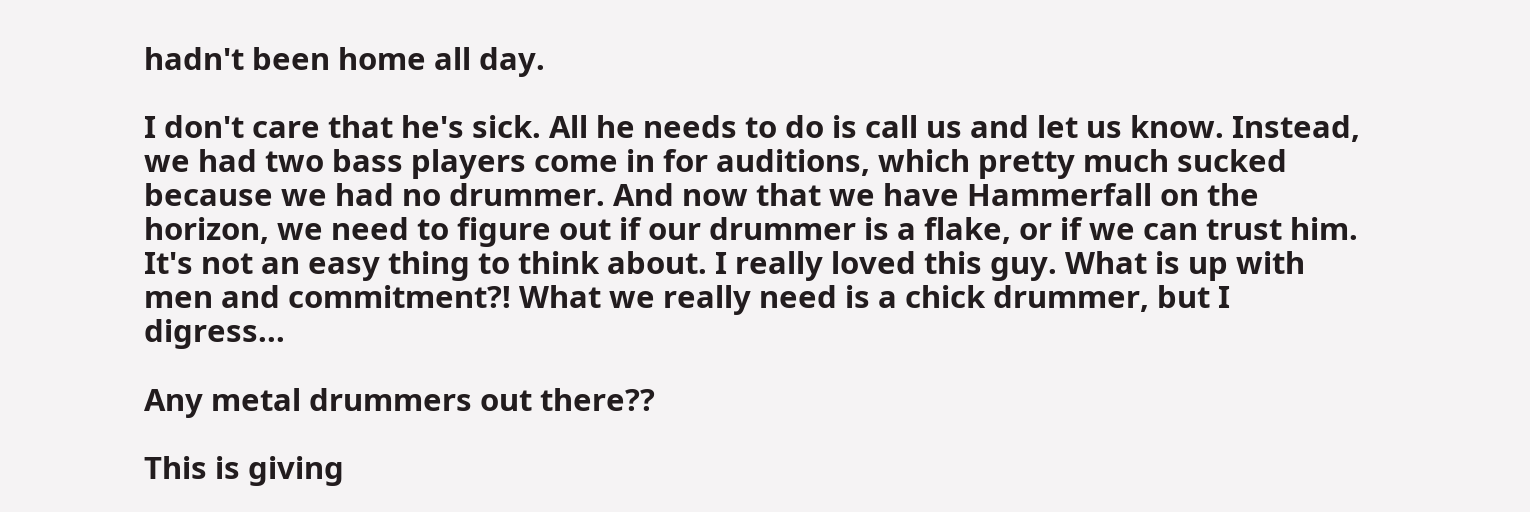hadn't been home all day.

I don't care that he's sick. All he needs to do is call us and let us know. Instead, we had two bass players come in for auditions, which pretty much sucked because we had no drummer. And now that we have Hammerfall on the horizon, we need to figure out if our drummer is a flake, or if we can trust him. It's not an easy thing to think about. I really loved this guy. What is up with men and commitment?! What we really need is a chick drummer, but I digress...

Any metal drummers out there??

This is giving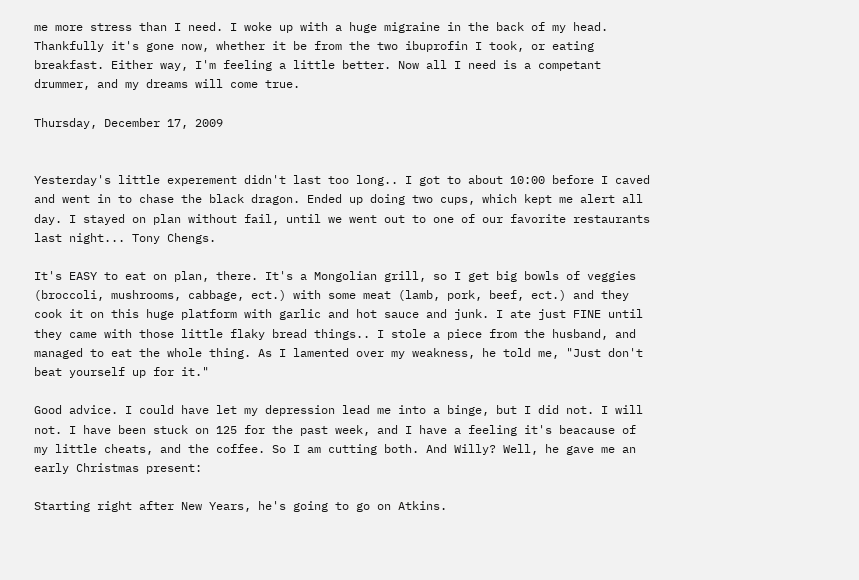me more stress than I need. I woke up with a huge migraine in the back of my head. Thankfully it's gone now, whether it be from the two ibuprofin I took, or eating breakfast. Either way, I'm feeling a little better. Now all I need is a competant drummer, and my dreams will come true.

Thursday, December 17, 2009


Yesterday's little experement didn't last too long.. I got to about 10:00 before I caved and went in to chase the black dragon. Ended up doing two cups, which kept me alert all day. I stayed on plan without fail, until we went out to one of our favorite restaurants last night... Tony Chengs.

It's EASY to eat on plan, there. It's a Mongolian grill, so I get big bowls of veggies (broccoli, mushrooms, cabbage, ect.) with some meat (lamb, pork, beef, ect.) and they cook it on this huge platform with garlic and hot sauce and junk. I ate just FINE until they came with those little flaky bread things.. I stole a piece from the husband, and managed to eat the whole thing. As I lamented over my weakness, he told me, "Just don't beat yourself up for it."

Good advice. I could have let my depression lead me into a binge, but I did not. I will not. I have been stuck on 125 for the past week, and I have a feeling it's beacause of my little cheats, and the coffee. So I am cutting both. And Willy? Well, he gave me an early Christmas present:

Starting right after New Years, he's going to go on Atkins.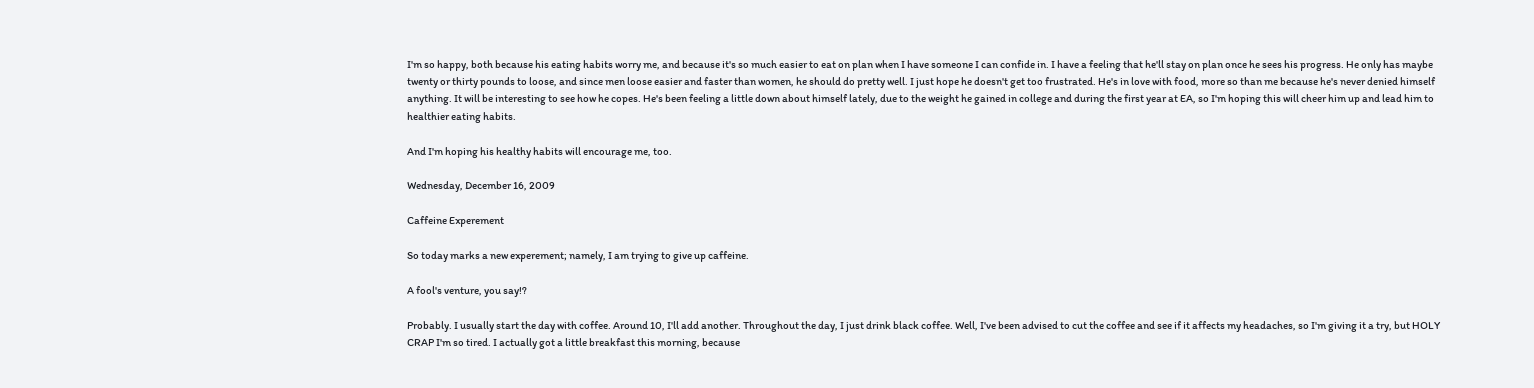I'm so happy, both because his eating habits worry me, and because it's so much easier to eat on plan when I have someone I can confide in. I have a feeling that he'll stay on plan once he sees his progress. He only has maybe twenty or thirty pounds to loose, and since men loose easier and faster than women, he should do pretty well. I just hope he doesn't get too frustrated. He's in love with food, more so than me because he's never denied himself anything. It will be interesting to see how he copes. He's been feeling a little down about himself lately, due to the weight he gained in college and during the first year at EA, so I'm hoping this will cheer him up and lead him to healthier eating habits.

And I'm hoping his healthy habits will encourage me, too.

Wednesday, December 16, 2009

Caffeine Experement

So today marks a new experement; namely, I am trying to give up caffeine.

A fool's venture, you say!?

Probably. I usually start the day with coffee. Around 10, I'll add another. Throughout the day, I just drink black coffee. Well, I've been advised to cut the coffee and see if it affects my headaches, so I'm giving it a try, but HOLY CRAP I'm so tired. I actually got a little breakfast this morning, because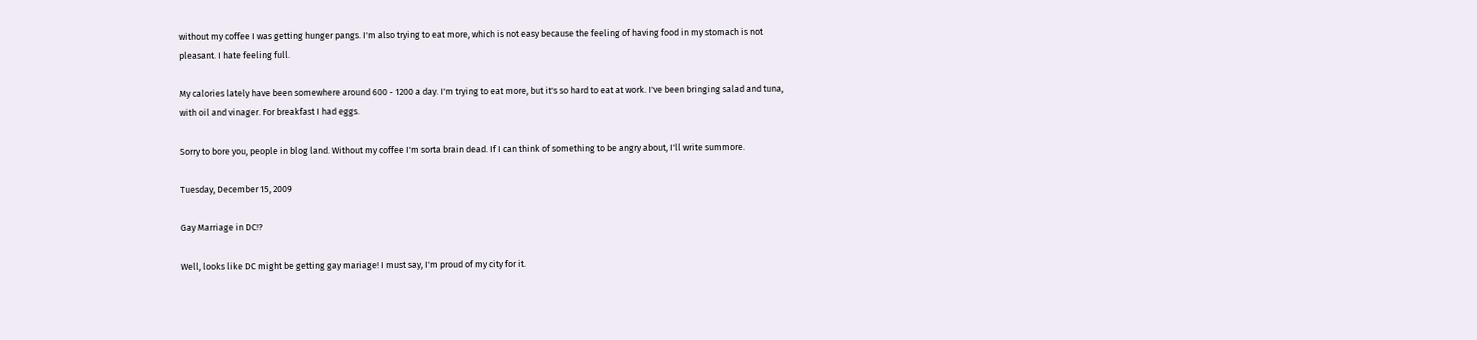without my coffee I was getting hunger pangs. I'm also trying to eat more, which is not easy because the feeling of having food in my stomach is not pleasant. I hate feeling full.

My calories lately have been somewhere around 600 - 1200 a day. I'm trying to eat more, but it's so hard to eat at work. I've been bringing salad and tuna, with oil and vinager. For breakfast I had eggs.

Sorry to bore you, people in blog land. Without my coffee I'm sorta brain dead. If I can think of something to be angry about, I'll write summore.

Tuesday, December 15, 2009

Gay Marriage in DC!?

Well, looks like DC might be getting gay mariage! I must say, I'm proud of my city for it.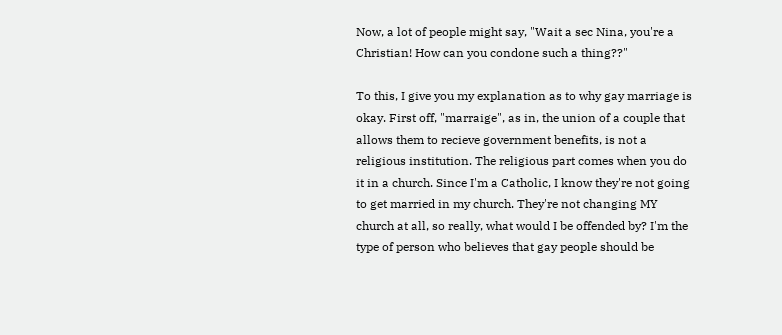Now, a lot of people might say, "Wait a sec Nina, you're a Christian! How can you condone such a thing??"

To this, I give you my explanation as to why gay marriage is okay. First off, "marraige", as in, the union of a couple that allows them to recieve government benefits, is not a religious institution. The religious part comes when you do it in a church. Since I'm a Catholic, I know they're not going to get married in my church. They're not changing MY church at all, so really, what would I be offended by? I'm the type of person who believes that gay people should be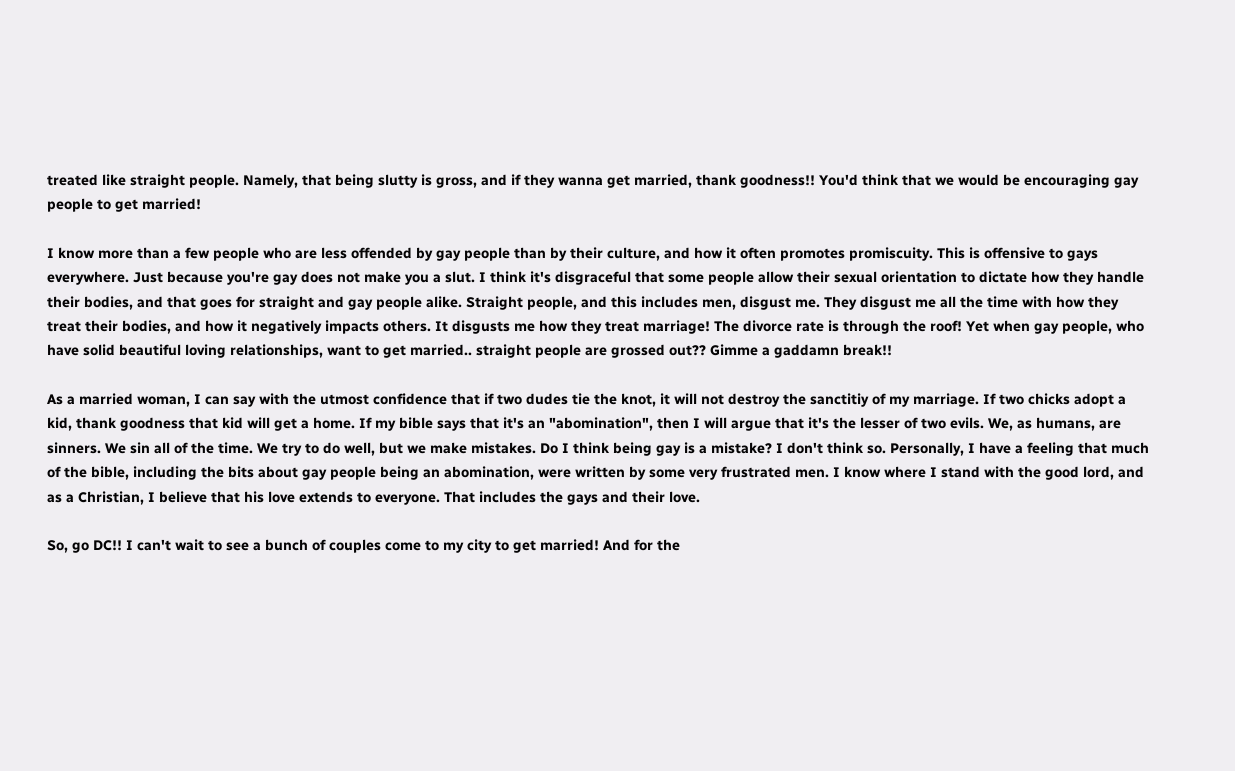treated like straight people. Namely, that being slutty is gross, and if they wanna get married, thank goodness!! You'd think that we would be encouraging gay people to get married!

I know more than a few people who are less offended by gay people than by their culture, and how it often promotes promiscuity. This is offensive to gays everywhere. Just because you're gay does not make you a slut. I think it's disgraceful that some people allow their sexual orientation to dictate how they handle their bodies, and that goes for straight and gay people alike. Straight people, and this includes men, disgust me. They disgust me all the time with how they treat their bodies, and how it negatively impacts others. It disgusts me how they treat marriage! The divorce rate is through the roof! Yet when gay people, who have solid beautiful loving relationships, want to get married.. straight people are grossed out?? Gimme a gaddamn break!!

As a married woman, I can say with the utmost confidence that if two dudes tie the knot, it will not destroy the sanctitiy of my marriage. If two chicks adopt a kid, thank goodness that kid will get a home. If my bible says that it's an "abomination", then I will argue that it's the lesser of two evils. We, as humans, are sinners. We sin all of the time. We try to do well, but we make mistakes. Do I think being gay is a mistake? I don't think so. Personally, I have a feeling that much of the bible, including the bits about gay people being an abomination, were written by some very frustrated men. I know where I stand with the good lord, and as a Christian, I believe that his love extends to everyone. That includes the gays and their love.

So, go DC!! I can't wait to see a bunch of couples come to my city to get married! And for the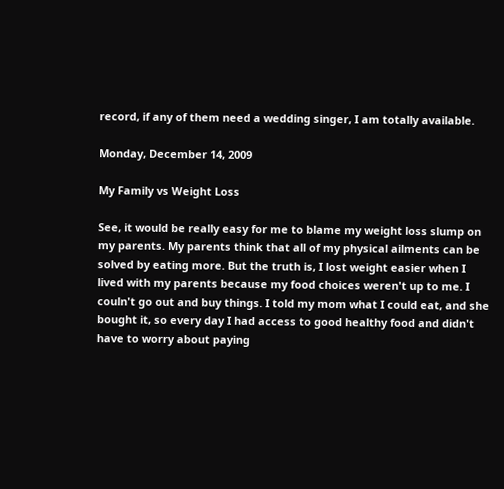record, if any of them need a wedding singer, I am totally available.

Monday, December 14, 2009

My Family vs Weight Loss

See, it would be really easy for me to blame my weight loss slump on my parents. My parents think that all of my physical ailments can be solved by eating more. But the truth is, I lost weight easier when I lived with my parents because my food choices weren't up to me. I couln't go out and buy things. I told my mom what I could eat, and she bought it, so every day I had access to good healthy food and didn't have to worry about paying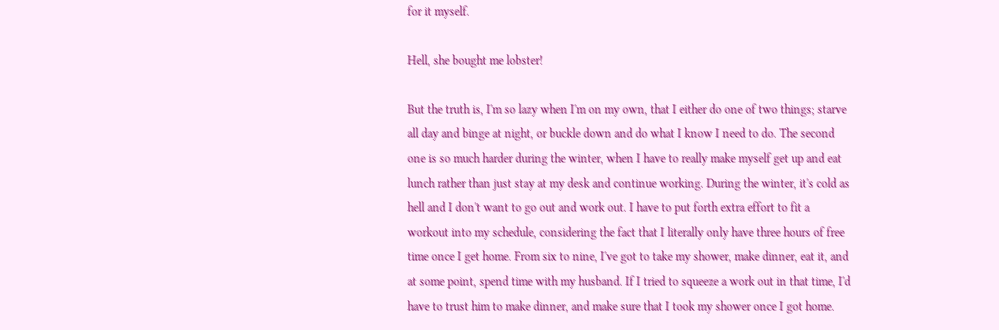for it myself.

Hell, she bought me lobster!

But the truth is, I'm so lazy when I'm on my own, that I either do one of two things; starve all day and binge at night, or buckle down and do what I know I need to do. The second one is so much harder during the winter, when I have to really make myself get up and eat lunch rather than just stay at my desk and continue working. During the winter, it's cold as hell and I don't want to go out and work out. I have to put forth extra effort to fit a workout into my schedule, considering the fact that I literally only have three hours of free time once I get home. From six to nine, I've got to take my shower, make dinner, eat it, and at some point, spend time with my husband. If I tried to squeeze a work out in that time, I'd have to trust him to make dinner, and make sure that I took my shower once I got home.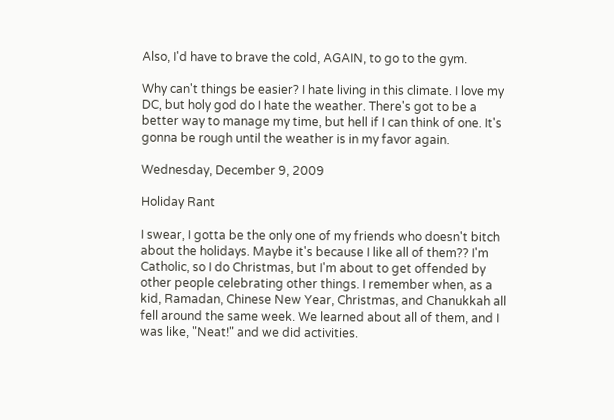Also, I'd have to brave the cold, AGAIN, to go to the gym.

Why can't things be easier? I hate living in this climate. I love my DC, but holy god do I hate the weather. There's got to be a better way to manage my time, but hell if I can think of one. It's gonna be rough until the weather is in my favor again.

Wednesday, December 9, 2009

Holiday Rant

I swear, I gotta be the only one of my friends who doesn't bitch about the holidays. Maybe it's because I like all of them?? I'm Catholic, so I do Christmas, but I'm about to get offended by other people celebrating other things. I remember when, as a kid, Ramadan, Chinese New Year, Christmas, and Chanukkah all fell around the same week. We learned about all of them, and I was like, "Neat!" and we did activities.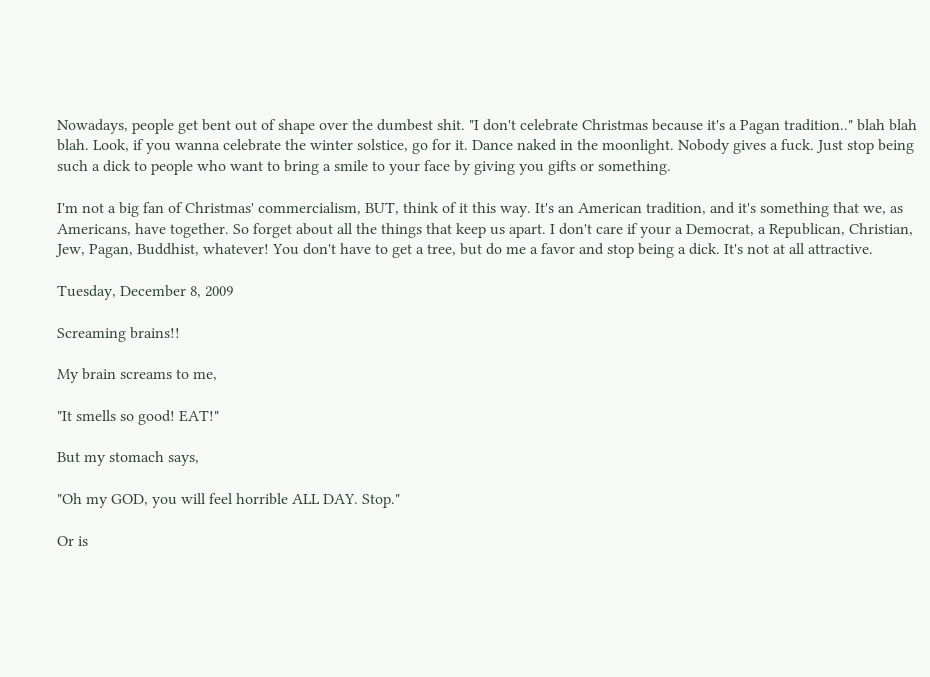Nowadays, people get bent out of shape over the dumbest shit. "I don't celebrate Christmas because it's a Pagan tradition.." blah blah blah. Look, if you wanna celebrate the winter solstice, go for it. Dance naked in the moonlight. Nobody gives a fuck. Just stop being such a dick to people who want to bring a smile to your face by giving you gifts or something.

I'm not a big fan of Christmas' commercialism, BUT, think of it this way. It's an American tradition, and it's something that we, as Americans, have together. So forget about all the things that keep us apart. I don't care if your a Democrat, a Republican, Christian, Jew, Pagan, Buddhist, whatever! You don't have to get a tree, but do me a favor and stop being a dick. It's not at all attractive.

Tuesday, December 8, 2009

Screaming brains!!

My brain screams to me,

"It smells so good! EAT!"

But my stomach says,

"Oh my GOD, you will feel horrible ALL DAY. Stop."

Or is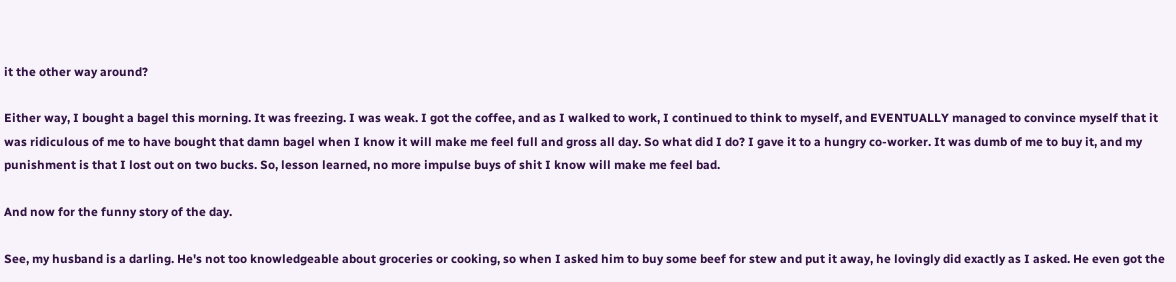it the other way around?

Either way, I bought a bagel this morning. It was freezing. I was weak. I got the coffee, and as I walked to work, I continued to think to myself, and EVENTUALLY managed to convince myself that it was ridiculous of me to have bought that damn bagel when I know it will make me feel full and gross all day. So what did I do? I gave it to a hungry co-worker. It was dumb of me to buy it, and my punishment is that I lost out on two bucks. So, lesson learned, no more impulse buys of shit I know will make me feel bad.

And now for the funny story of the day.

See, my husband is a darling. He's not too knowledgeable about groceries or cooking, so when I asked him to buy some beef for stew and put it away, he lovingly did exactly as I asked. He even got the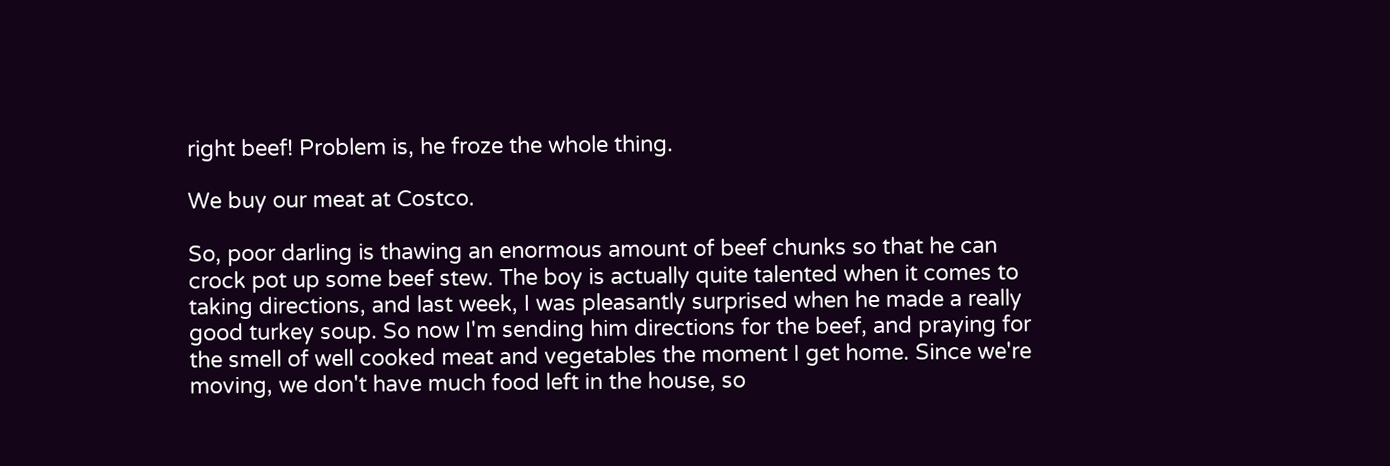right beef! Problem is, he froze the whole thing.

We buy our meat at Costco.

So, poor darling is thawing an enormous amount of beef chunks so that he can crock pot up some beef stew. The boy is actually quite talented when it comes to taking directions, and last week, I was pleasantly surprised when he made a really good turkey soup. So now I'm sending him directions for the beef, and praying for the smell of well cooked meat and vegetables the moment I get home. Since we're moving, we don't have much food left in the house, so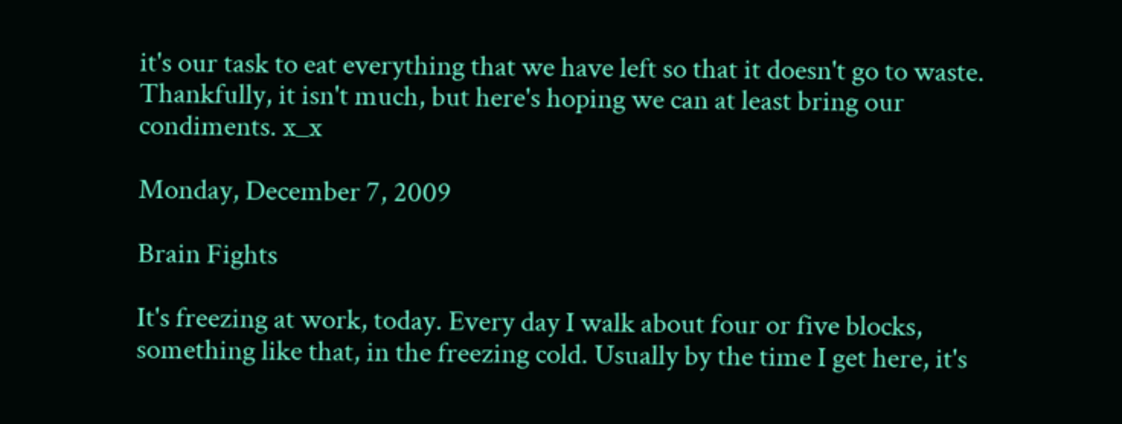it's our task to eat everything that we have left so that it doesn't go to waste. Thankfully, it isn't much, but here's hoping we can at least bring our condiments. x_x

Monday, December 7, 2009

Brain Fights

It's freezing at work, today. Every day I walk about four or five blocks, something like that, in the freezing cold. Usually by the time I get here, it's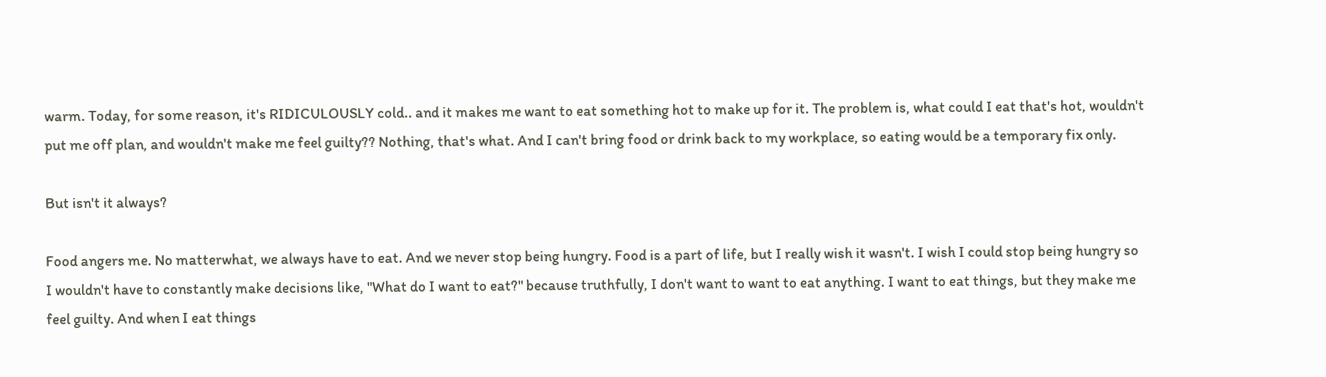warm. Today, for some reason, it's RIDICULOUSLY cold.. and it makes me want to eat something hot to make up for it. The problem is, what could I eat that's hot, wouldn't put me off plan, and wouldn't make me feel guilty?? Nothing, that's what. And I can't bring food or drink back to my workplace, so eating would be a temporary fix only.

But isn't it always?

Food angers me. No matterwhat, we always have to eat. And we never stop being hungry. Food is a part of life, but I really wish it wasn't. I wish I could stop being hungry so I wouldn't have to constantly make decisions like, "What do I want to eat?" because truthfully, I don't want to want to eat anything. I want to eat things, but they make me feel guilty. And when I eat things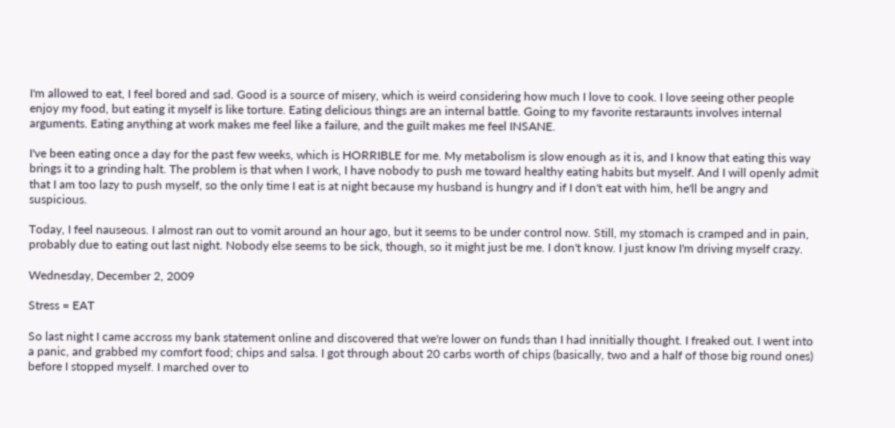I'm allowed to eat, I feel bored and sad. Good is a source of misery, which is weird considering how much I love to cook. I love seeing other people enjoy my food, but eating it myself is like torture. Eating delicious things are an internal battle. Going to my favorite restaraunts involves internal arguments. Eating anything at work makes me feel like a failure, and the guilt makes me feel INSANE.

I've been eating once a day for the past few weeks, which is HORRIBLE for me. My metabolism is slow enough as it is, and I know that eating this way brings it to a grinding halt. The problem is that when I work, I have nobody to push me toward healthy eating habits but myself. And I will openly admit that I am too lazy to push myself, so the only time I eat is at night because my husband is hungry and if I don't eat with him, he'll be angry and suspicious.

Today, I feel nauseous. I almost ran out to vomit around an hour ago, but it seems to be under control now. Still, my stomach is cramped and in pain, probably due to eating out last night. Nobody else seems to be sick, though, so it might just be me. I don't know. I just know I'm driving myself crazy.

Wednesday, December 2, 2009

Stress = EAT

So last night I came accross my bank statement online and discovered that we're lower on funds than I had innitially thought. I freaked out. I went into a panic, and grabbed my comfort food; chips and salsa. I got through about 20 carbs worth of chips (basically, two and a half of those big round ones) before I stopped myself. I marched over to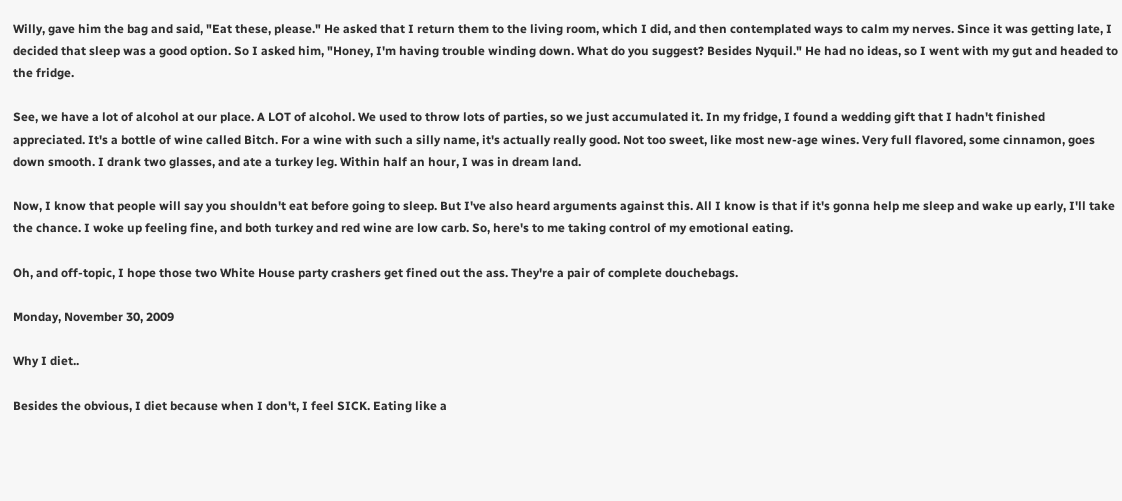Willy, gave him the bag and said, "Eat these, please." He asked that I return them to the living room, which I did, and then contemplated ways to calm my nerves. Since it was getting late, I decided that sleep was a good option. So I asked him, "Honey, I'm having trouble winding down. What do you suggest? Besides Nyquil." He had no ideas, so I went with my gut and headed to the fridge.

See, we have a lot of alcohol at our place. A LOT of alcohol. We used to throw lots of parties, so we just accumulated it. In my fridge, I found a wedding gift that I hadn't finished appreciated. It's a bottle of wine called Bitch. For a wine with such a silly name, it's actually really good. Not too sweet, like most new-age wines. Very full flavored, some cinnamon, goes down smooth. I drank two glasses, and ate a turkey leg. Within half an hour, I was in dream land.

Now, I know that people will say you shouldn't eat before going to sleep. But I've also heard arguments against this. All I know is that if it's gonna help me sleep and wake up early, I'll take the chance. I woke up feeling fine, and both turkey and red wine are low carb. So, here's to me taking control of my emotional eating.

Oh, and off-topic, I hope those two White House party crashers get fined out the ass. They're a pair of complete douchebags.

Monday, November 30, 2009

Why I diet..

Besides the obvious, I diet because when I don't, I feel SICK. Eating like a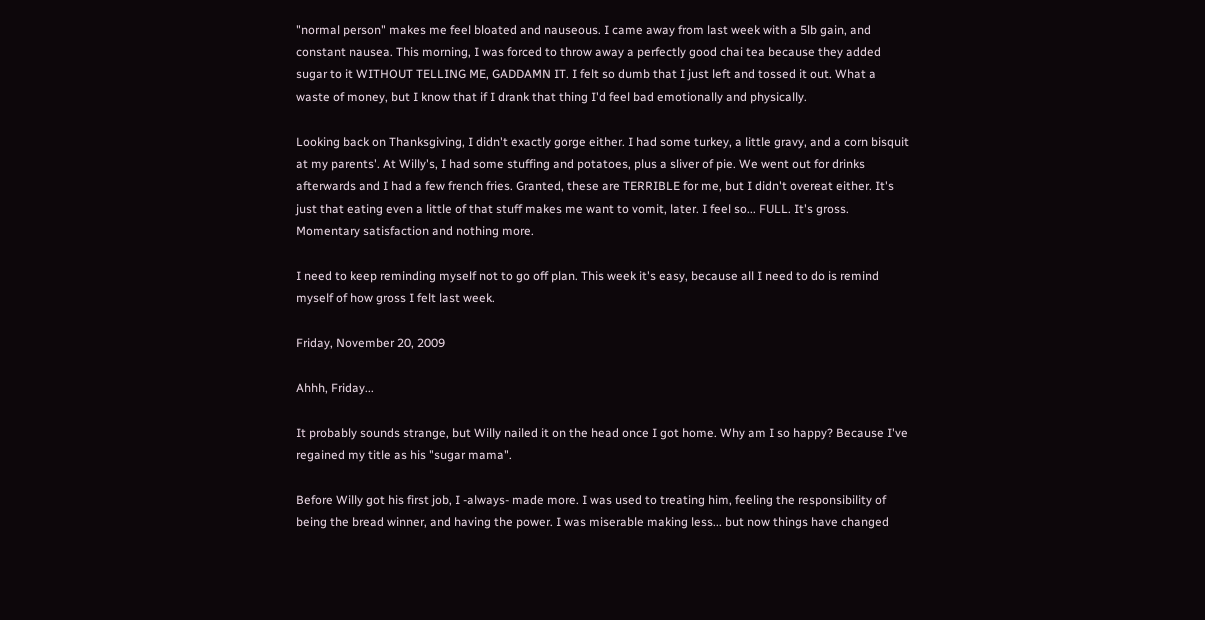"normal person" makes me feel bloated and nauseous. I came away from last week with a 5lb gain, and constant nausea. This morning, I was forced to throw away a perfectly good chai tea because they added sugar to it WITHOUT TELLING ME, GADDAMN IT. I felt so dumb that I just left and tossed it out. What a waste of money, but I know that if I drank that thing I'd feel bad emotionally and physically.

Looking back on Thanksgiving, I didn't exactly gorge either. I had some turkey, a little gravy, and a corn bisquit at my parents'. At Willy's, I had some stuffing and potatoes, plus a sliver of pie. We went out for drinks afterwards and I had a few french fries. Granted, these are TERRIBLE for me, but I didn't overeat either. It's just that eating even a little of that stuff makes me want to vomit, later. I feel so... FULL. It's gross. Momentary satisfaction and nothing more.

I need to keep reminding myself not to go off plan. This week it's easy, because all I need to do is remind myself of how gross I felt last week.

Friday, November 20, 2009

Ahhh, Friday...

It probably sounds strange, but Willy nailed it on the head once I got home. Why am I so happy? Because I've regained my title as his "sugar mama".

Before Willy got his first job, I -always- made more. I was used to treating him, feeling the responsibility of being the bread winner, and having the power. I was miserable making less... but now things have changed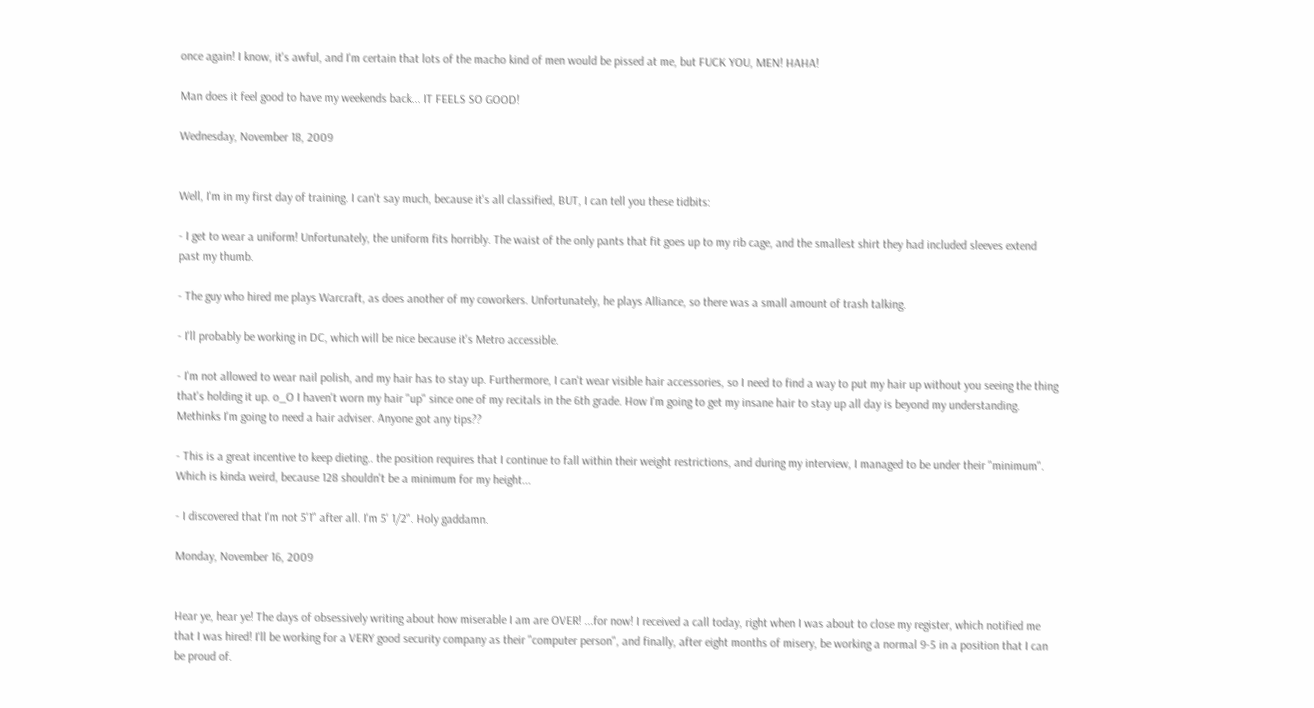once again! I know, it's awful, and I'm certain that lots of the macho kind of men would be pissed at me, but FUCK YOU, MEN! HAHA!

Man does it feel good to have my weekends back... IT FEELS SO GOOD!

Wednesday, November 18, 2009


Well, I'm in my first day of training. I can't say much, because it's all classified, BUT, I can tell you these tidbits:

- I get to wear a uniform! Unfortunately, the uniform fits horribly. The waist of the only pants that fit goes up to my rib cage, and the smallest shirt they had included sleeves extend past my thumb.

- The guy who hired me plays Warcraft, as does another of my coworkers. Unfortunately, he plays Alliance, so there was a small amount of trash talking.

- I'll probably be working in DC, which will be nice because it's Metro accessible.

- I'm not allowed to wear nail polish, and my hair has to stay up. Furthermore, I can't wear visible hair accessories, so I need to find a way to put my hair up without you seeing the thing that's holding it up. o_O I haven't worn my hair "up" since one of my recitals in the 6th grade. How I'm going to get my insane hair to stay up all day is beyond my understanding. Methinks I'm going to need a hair adviser. Anyone got any tips??

- This is a great incentive to keep dieting.. the position requires that I continue to fall within their weight restrictions, and during my interview, I managed to be under their "minimum". Which is kinda weird, because 128 shouldn't be a minimum for my height...

- I discovered that I'm not 5'1" after all. I'm 5' 1/2". Holy gaddamn.

Monday, November 16, 2009


Hear ye, hear ye! The days of obsessively writing about how miserable I am are OVER! ...for now! I received a call today, right when I was about to close my register, which notified me that I was hired! I'll be working for a VERY good security company as their "computer person", and finally, after eight months of misery, be working a normal 9-5 in a position that I can be proud of.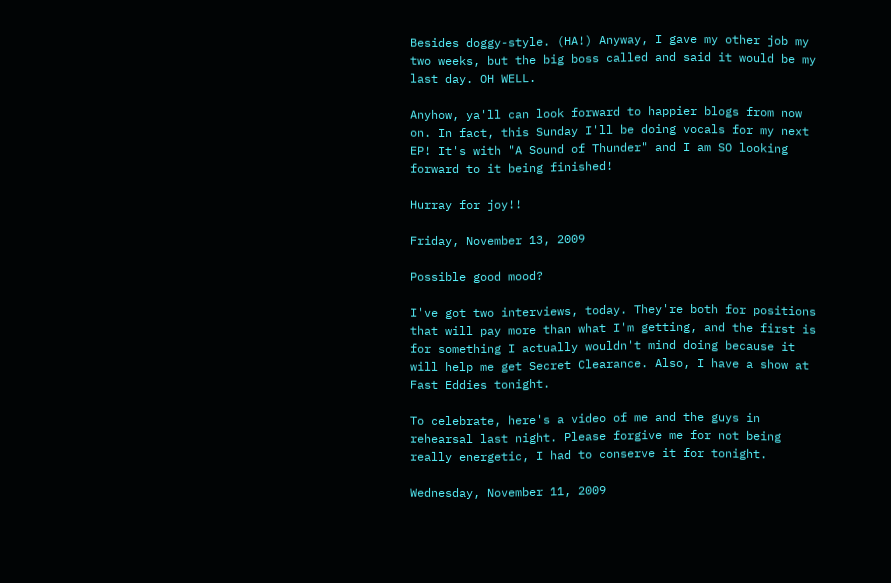Besides doggy-style. (HA!) Anyway, I gave my other job my two weeks, but the big boss called and said it would be my last day. OH WELL.

Anyhow, ya'll can look forward to happier blogs from now on. In fact, this Sunday I'll be doing vocals for my next EP! It's with "A Sound of Thunder" and I am SO looking forward to it being finished!

Hurray for joy!!

Friday, November 13, 2009

Possible good mood?

I've got two interviews, today. They're both for positions that will pay more than what I'm getting, and the first is for something I actually wouldn't mind doing because it will help me get Secret Clearance. Also, I have a show at Fast Eddies tonight.

To celebrate, here's a video of me and the guys in rehearsal last night. Please forgive me for not being really energetic, I had to conserve it for tonight.

Wednesday, November 11, 2009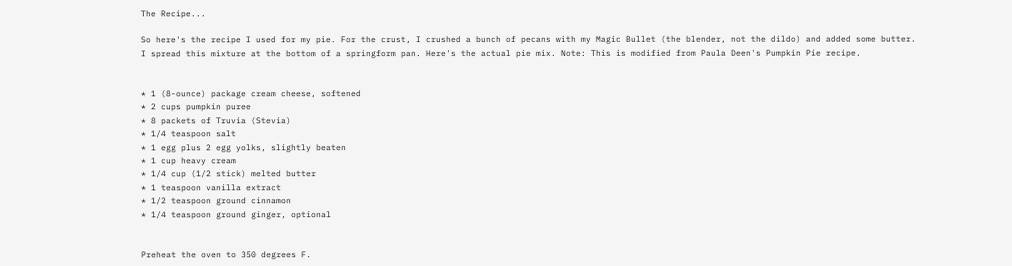The Recipe...

So here's the recipe I used for my pie. For the crust, I crushed a bunch of pecans with my Magic Bullet (the blender, not the dildo) and added some butter. I spread this mixture at the bottom of a springform pan. Here's the actual pie mix. Note: This is modified from Paula Deen's Pumpkin Pie recipe.


* 1 (8-ounce) package cream cheese, softened
* 2 cups pumpkin puree
* 8 packets of Truvia (Stevia)
* 1/4 teaspoon salt
* 1 egg plus 2 egg yolks, slightly beaten
* 1 cup heavy cream
* 1/4 cup (1/2 stick) melted butter
* 1 teaspoon vanilla extract
* 1/2 teaspoon ground cinnamon
* 1/4 teaspoon ground ginger, optional


Preheat the oven to 350 degrees F.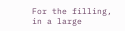For the filling, in a large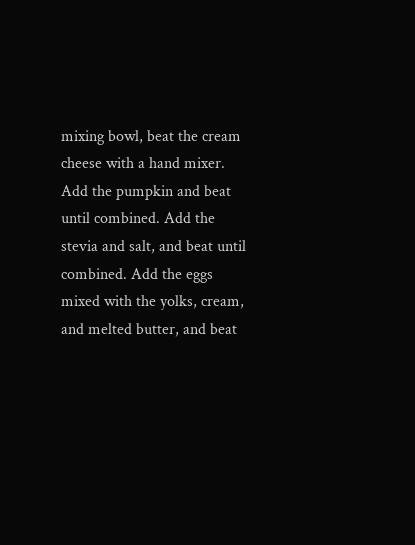mixing bowl, beat the cream cheese with a hand mixer. Add the pumpkin and beat until combined. Add the stevia and salt, and beat until combined. Add the eggs mixed with the yolks, cream, and melted butter, and beat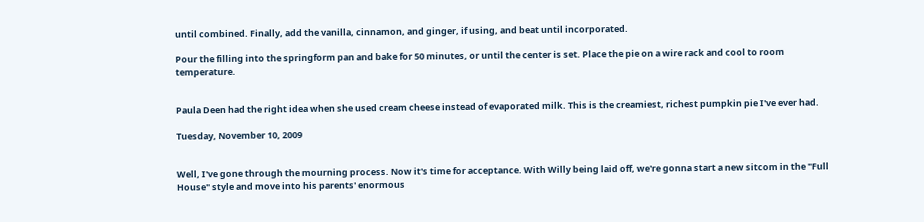until combined. Finally, add the vanilla, cinnamon, and ginger, if using, and beat until incorporated.

Pour the filling into the springform pan and bake for 50 minutes, or until the center is set. Place the pie on a wire rack and cool to room temperature.


Paula Deen had the right idea when she used cream cheese instead of evaporated milk. This is the creamiest, richest pumpkin pie I've ever had.

Tuesday, November 10, 2009


Well, I've gone through the mourning process. Now it's time for acceptance. With Willy being laid off, we're gonna start a new sitcom in the "Full House" style and move into his parents' enormous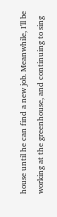house until he can find a new job. Meanwhile, I'll be working at the greenhouse, and continuing to sing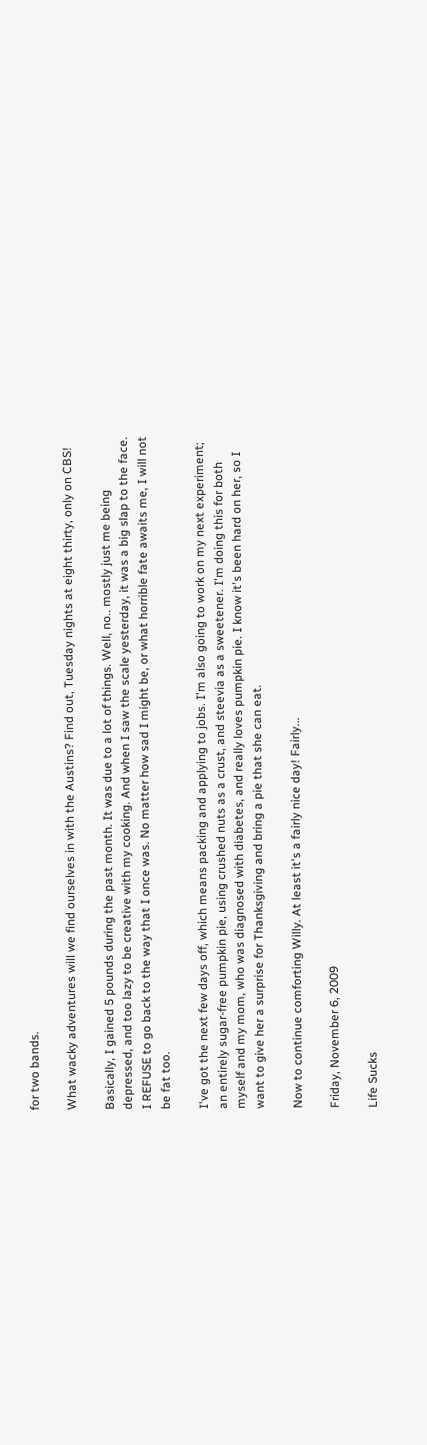for two bands.

What wacky adventures will we find ourselves in with the Austins? Find out, Tuesday nights at eight thirty, only on CBS!

Basically, I gained 5 pounds during the past month. It was due to a lot of things. Well, no.. mostly just me being depressed, and too lazy to be creative with my cooking. And when I saw the scale yesterday, it was a big slap to the face. I REFUSE to go back to the way that I once was. No matter how sad I might be, or what horrible fate awaits me, I will not be fat too.

I've got the next few days off, which means packing and applying to jobs. I'm also going to work on my next experiment; an entirely sugar-free pumpkin pie, using crushed nuts as a crust, and steevia as a sweetener. I'm doing this for both myself and my mom, who was diagnosed with diabetes, and really loves pumpkin pie. I know it's been hard on her, so I want to give her a surprise for Thanksgiving and bring a pie that she can eat.

Now to continue comforting Willy. At least it's a fairly nice day! Fairly...

Friday, November 6, 2009

Life Sucks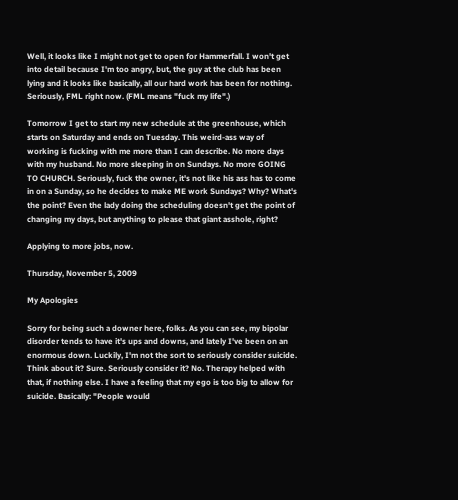Well, it looks like I might not get to open for Hammerfall. I won't get into detail because I'm too angry, but, the guy at the club has been lying and it looks like basically, all our hard work has been for nothing. Seriously, FML right now. (FML means "fuck my life".)

Tomorrow I get to start my new schedule at the greenhouse, which starts on Saturday and ends on Tuesday. This weird-ass way of working is fucking with me more than I can describe. No more days with my husband. No more sleeping in on Sundays. No more GOING TO CHURCH. Seriously, fuck the owner, it's not like his ass has to come in on a Sunday, so he decides to make ME work Sundays? Why? What's the point? Even the lady doing the scheduling doesn't get the point of changing my days, but anything to please that giant asshole, right?

Applying to more jobs, now.

Thursday, November 5, 2009

My Apologies

Sorry for being such a downer here, folks. As you can see, my bipolar disorder tends to have it's ups and downs, and lately I've been on an enormous down. Luckily, I'm not the sort to seriously consider suicide. Think about it? Sure. Seriously consider it? No. Therapy helped with that, if nothing else. I have a feeling that my ego is too big to allow for suicide. Basically: "People would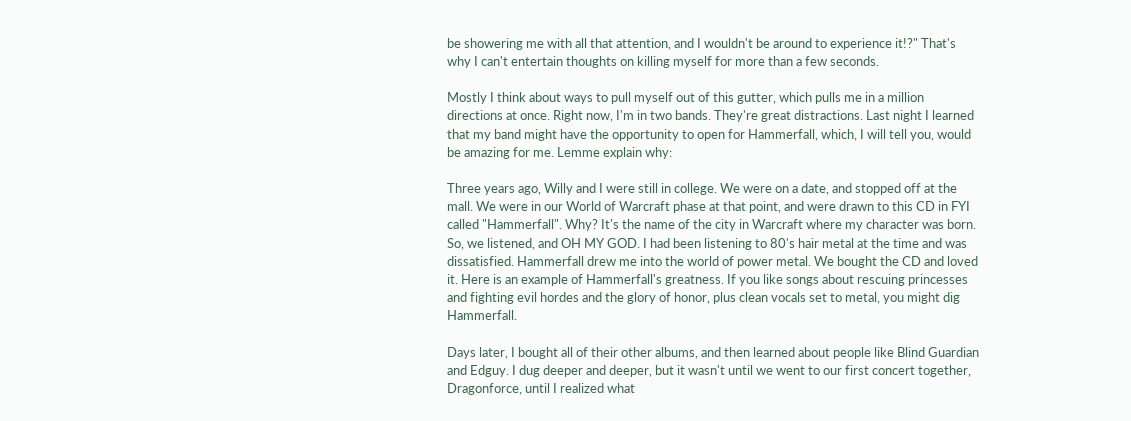be showering me with all that attention, and I wouldn't be around to experience it!?" That's why I can't entertain thoughts on killing myself for more than a few seconds.

Mostly I think about ways to pull myself out of this gutter, which pulls me in a million directions at once. Right now, I'm in two bands. They're great distractions. Last night I learned that my band might have the opportunity to open for Hammerfall, which, I will tell you, would be amazing for me. Lemme explain why:

Three years ago, Willy and I were still in college. We were on a date, and stopped off at the mall. We were in our World of Warcraft phase at that point, and were drawn to this CD in FYI called "Hammerfall". Why? It's the name of the city in Warcraft where my character was born. So, we listened, and OH MY GOD. I had been listening to 80's hair metal at the time and was dissatisfied. Hammerfall drew me into the world of power metal. We bought the CD and loved it. Here is an example of Hammerfall's greatness. If you like songs about rescuing princesses and fighting evil hordes and the glory of honor, plus clean vocals set to metal, you might dig Hammerfall.

Days later, I bought all of their other albums, and then learned about people like Blind Guardian and Edguy. I dug deeper and deeper, but it wasn't until we went to our first concert together, Dragonforce, until I realized what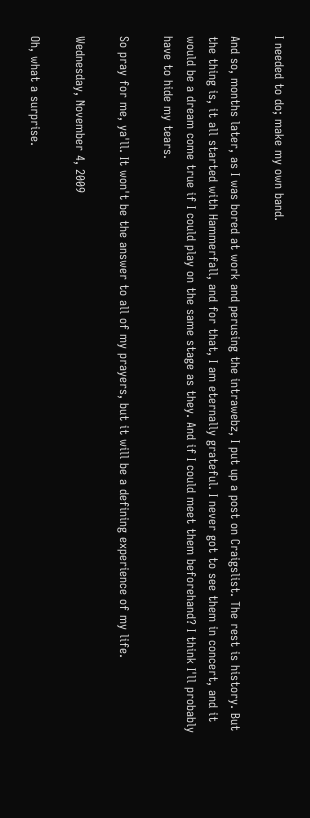I needed to do; make my own band.

And so, months later, as I was bored at work and perusing the intrawebz, I put up a post on Craigslist. The rest is history. But the thing is, it all started with Hammerfall, and for that, I am eternally grateful. I never got to see them in concert, and it would be a dream come true if I could play on the same stage as they. And if I could meet them beforehand? I think I'll probably have to hide my tears.

So pray for me, ya'll. It won't be the answer to all of my prayers, but it will be a defining experience of my life.

Wednesday, November 4, 2009

Oh, what a surprise.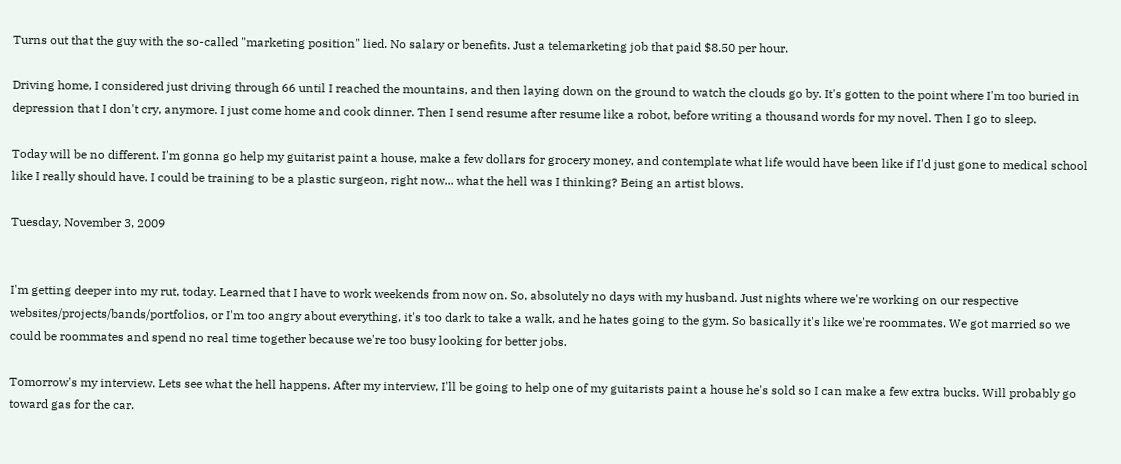Turns out that the guy with the so-called "marketing position" lied. No salary or benefits. Just a telemarketing job that paid $8.50 per hour.

Driving home, I considered just driving through 66 until I reached the mountains, and then laying down on the ground to watch the clouds go by. It's gotten to the point where I'm too buried in depression that I don't cry, anymore. I just come home and cook dinner. Then I send resume after resume like a robot, before writing a thousand words for my novel. Then I go to sleep.

Today will be no different. I'm gonna go help my guitarist paint a house, make a few dollars for grocery money, and contemplate what life would have been like if I'd just gone to medical school like I really should have. I could be training to be a plastic surgeon, right now... what the hell was I thinking? Being an artist blows.

Tuesday, November 3, 2009


I'm getting deeper into my rut, today. Learned that I have to work weekends from now on. So, absolutely no days with my husband. Just nights where we're working on our respective websites/projects/bands/portfolios, or I'm too angry about everything, it's too dark to take a walk, and he hates going to the gym. So basically it's like we're roommates. We got married so we could be roommates and spend no real time together because we're too busy looking for better jobs.

Tomorrow's my interview. Lets see what the hell happens. After my interview, I'll be going to help one of my guitarists paint a house he's sold so I can make a few extra bucks. Will probably go toward gas for the car.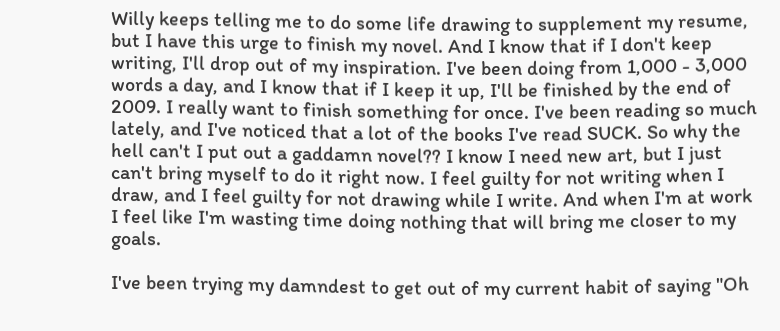Willy keeps telling me to do some life drawing to supplement my resume, but I have this urge to finish my novel. And I know that if I don't keep writing, I'll drop out of my inspiration. I've been doing from 1,000 - 3,000 words a day, and I know that if I keep it up, I'll be finished by the end of 2009. I really want to finish something for once. I've been reading so much lately, and I've noticed that a lot of the books I've read SUCK. So why the hell can't I put out a gaddamn novel?? I know I need new art, but I just can't bring myself to do it right now. I feel guilty for not writing when I draw, and I feel guilty for not drawing while I write. And when I'm at work I feel like I'm wasting time doing nothing that will bring me closer to my goals.

I've been trying my damndest to get out of my current habit of saying "Oh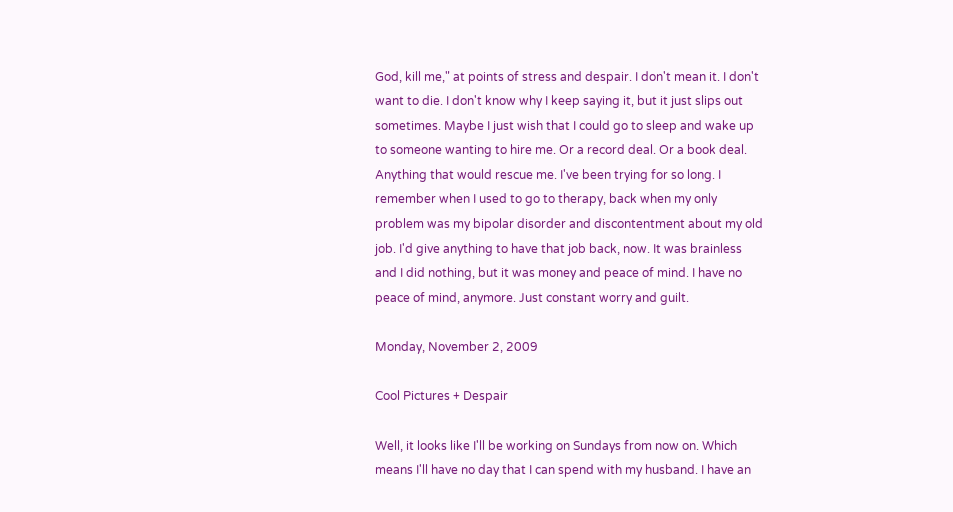God, kill me," at points of stress and despair. I don't mean it. I don't want to die. I don't know why I keep saying it, but it just slips out sometimes. Maybe I just wish that I could go to sleep and wake up to someone wanting to hire me. Or a record deal. Or a book deal. Anything that would rescue me. I've been trying for so long. I remember when I used to go to therapy, back when my only problem was my bipolar disorder and discontentment about my old job. I'd give anything to have that job back, now. It was brainless and I did nothing, but it was money and peace of mind. I have no peace of mind, anymore. Just constant worry and guilt.

Monday, November 2, 2009

Cool Pictures + Despair

Well, it looks like I'll be working on Sundays from now on. Which means I'll have no day that I can spend with my husband. I have an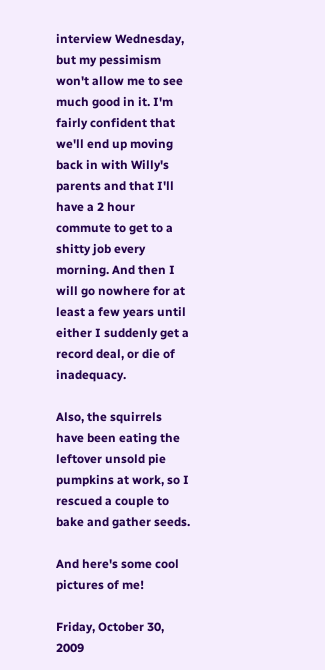interview Wednesday, but my pessimism won't allow me to see much good in it. I'm fairly confident that we'll end up moving back in with Willy's parents and that I'll have a 2 hour commute to get to a shitty job every morning. And then I will go nowhere for at least a few years until either I suddenly get a record deal, or die of inadequacy.

Also, the squirrels have been eating the leftover unsold pie pumpkins at work, so I rescued a couple to bake and gather seeds.

And here's some cool pictures of me!

Friday, October 30, 2009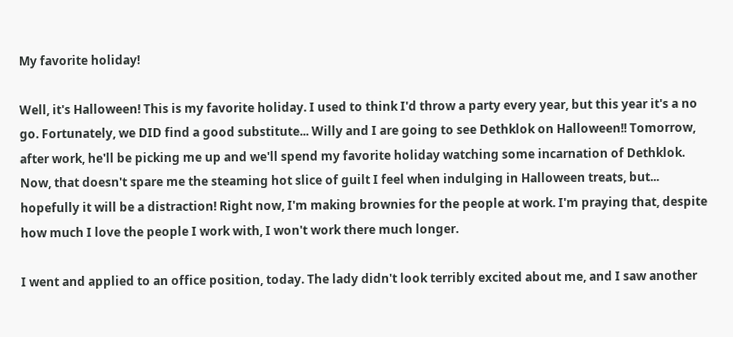My favorite holiday!

Well, it's Halloween! This is my favorite holiday. I used to think I'd throw a party every year, but this year it's a no go. Fortunately, we DID find a good substitute... Willy and I are going to see Dethklok on Halloween!! Tomorrow, after work, he'll be picking me up and we'll spend my favorite holiday watching some incarnation of Dethklok. Now, that doesn't spare me the steaming hot slice of guilt I feel when indulging in Halloween treats, but... hopefully it will be a distraction! Right now, I'm making brownies for the people at work. I'm praying that, despite how much I love the people I work with, I won't work there much longer.

I went and applied to an office position, today. The lady didn't look terribly excited about me, and I saw another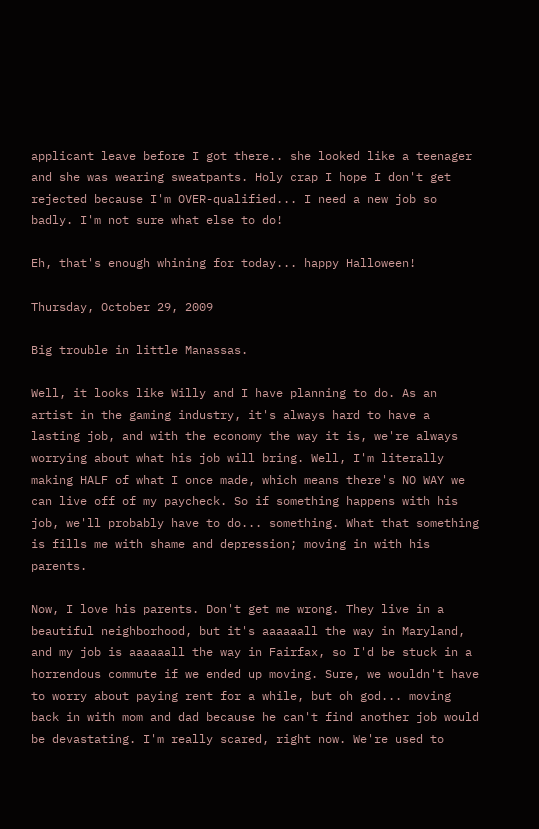applicant leave before I got there.. she looked like a teenager and she was wearing sweatpants. Holy crap I hope I don't get rejected because I'm OVER-qualified... I need a new job so badly. I'm not sure what else to do!

Eh, that's enough whining for today... happy Halloween!

Thursday, October 29, 2009

Big trouble in little Manassas.

Well, it looks like Willy and I have planning to do. As an artist in the gaming industry, it's always hard to have a lasting job, and with the economy the way it is, we're always worrying about what his job will bring. Well, I'm literally making HALF of what I once made, which means there's NO WAY we can live off of my paycheck. So if something happens with his job, we'll probably have to do... something. What that something is fills me with shame and depression; moving in with his parents.

Now, I love his parents. Don't get me wrong. They live in a beautiful neighborhood, but it's aaaaaall the way in Maryland, and my job is aaaaaall the way in Fairfax, so I'd be stuck in a horrendous commute if we ended up moving. Sure, we wouldn't have to worry about paying rent for a while, but oh god... moving back in with mom and dad because he can't find another job would be devastating. I'm really scared, right now. We're used to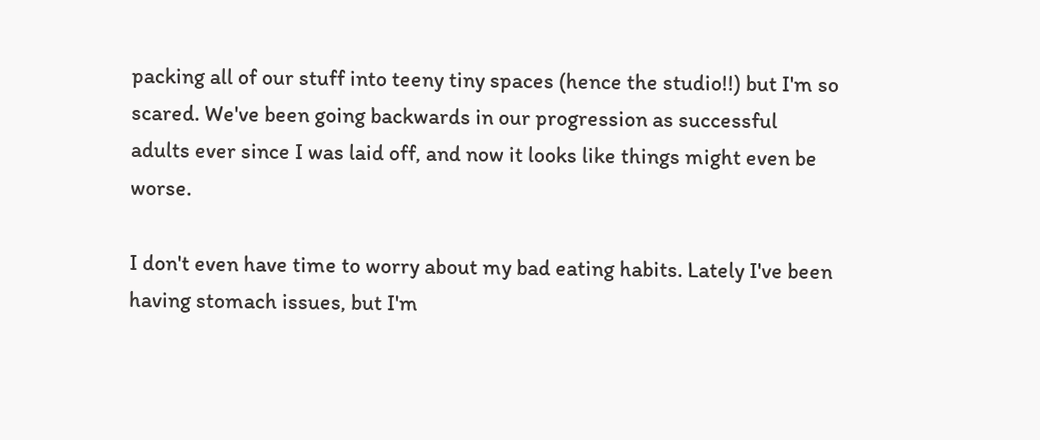packing all of our stuff into teeny tiny spaces (hence the studio!!) but I'm so scared. We've been going backwards in our progression as successful adults ever since I was laid off, and now it looks like things might even be worse.

I don't even have time to worry about my bad eating habits. Lately I've been having stomach issues, but I'm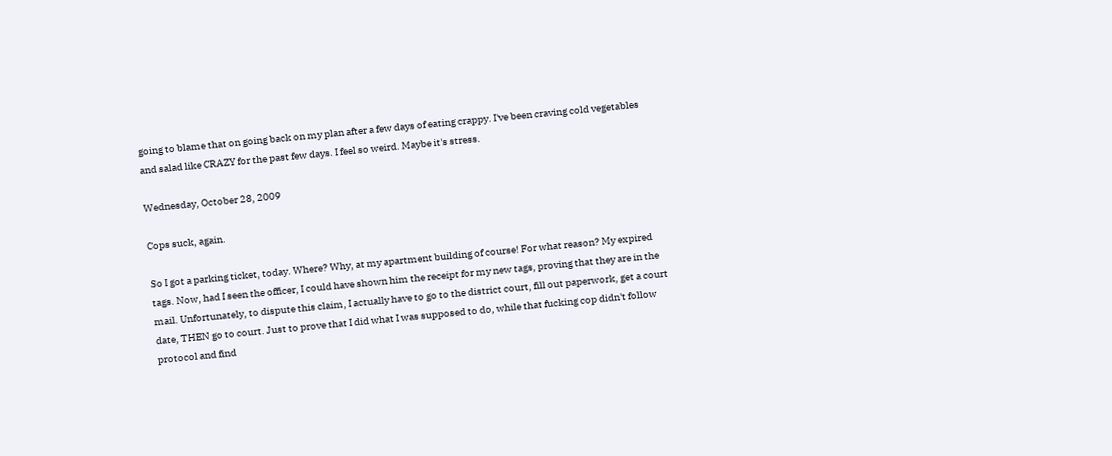going to blame that on going back on my plan after a few days of eating crappy. I've been craving cold vegetables and salad like CRAZY for the past few days. I feel so weird. Maybe it's stress.

Wednesday, October 28, 2009

Cops suck, again.

So I got a parking ticket, today. Where? Why, at my apartment building of course! For what reason? My expired tags. Now, had I seen the officer, I could have shown him the receipt for my new tags, proving that they are in the mail. Unfortunately, to dispute this claim, I actually have to go to the district court, fill out paperwork, get a court date, THEN go to court. Just to prove that I did what I was supposed to do, while that fucking cop didn't follow protocol and find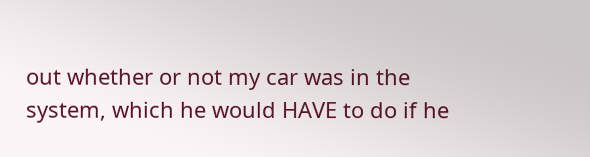out whether or not my car was in the system, which he would HAVE to do if he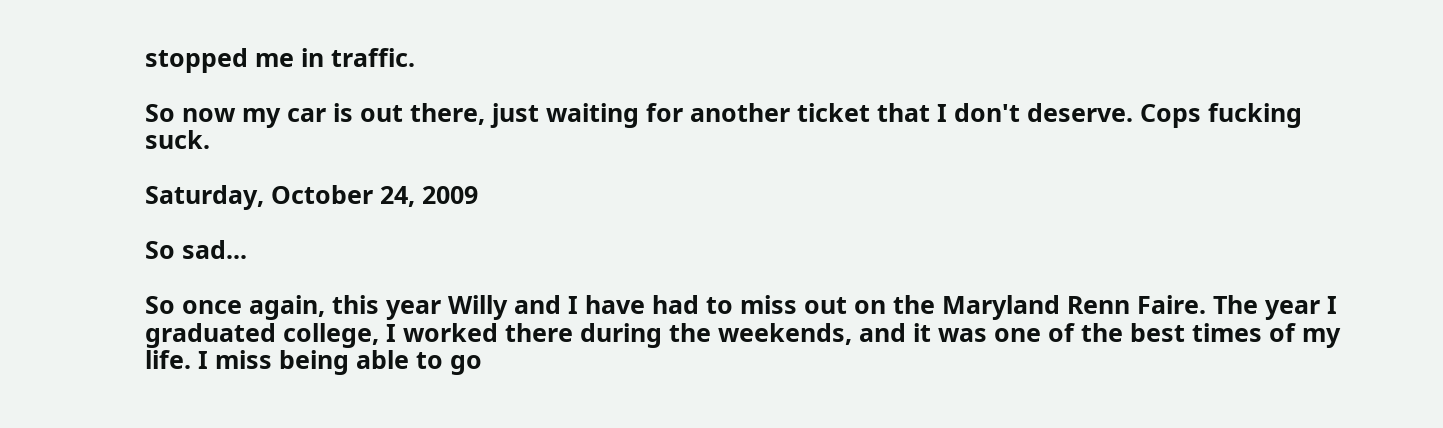stopped me in traffic.

So now my car is out there, just waiting for another ticket that I don't deserve. Cops fucking suck.

Saturday, October 24, 2009

So sad...

So once again, this year Willy and I have had to miss out on the Maryland Renn Faire. The year I graduated college, I worked there during the weekends, and it was one of the best times of my life. I miss being able to go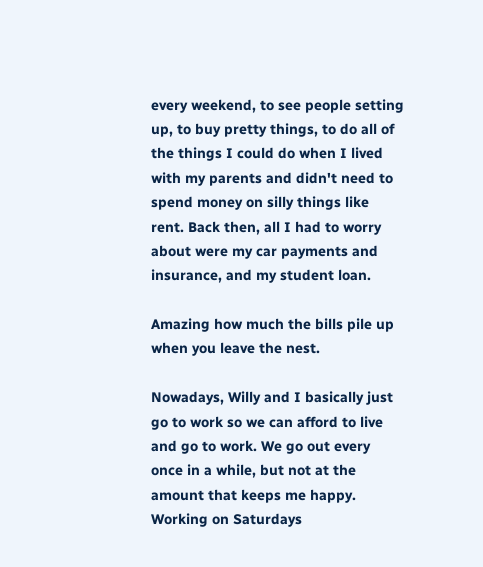every weekend, to see people setting up, to buy pretty things, to do all of the things I could do when I lived with my parents and didn't need to spend money on silly things like rent. Back then, all I had to worry about were my car payments and insurance, and my student loan.

Amazing how much the bills pile up when you leave the nest.

Nowadays, Willy and I basically just go to work so we can afford to live and go to work. We go out every once in a while, but not at the amount that keeps me happy. Working on Saturdays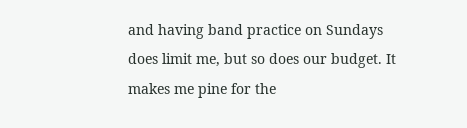and having band practice on Sundays does limit me, but so does our budget. It makes me pine for the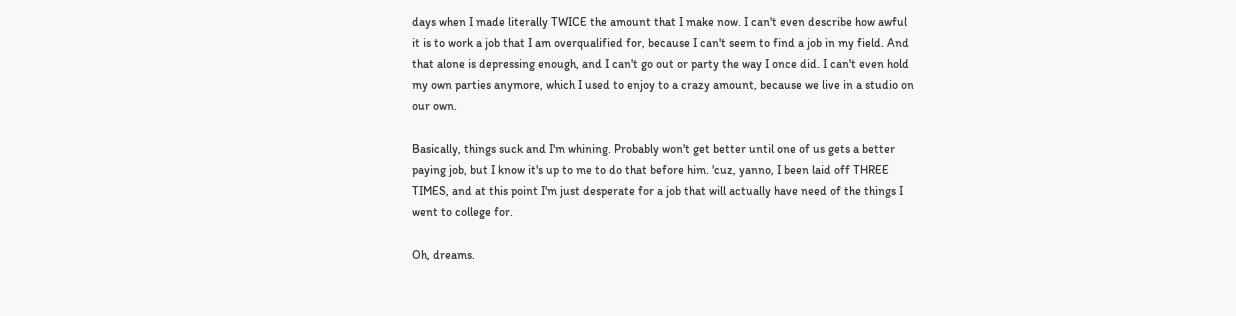days when I made literally TWICE the amount that I make now. I can't even describe how awful it is to work a job that I am overqualified for, because I can't seem to find a job in my field. And that alone is depressing enough, and I can't go out or party the way I once did. I can't even hold my own parties anymore, which I used to enjoy to a crazy amount, because we live in a studio on our own.

Basically, things suck and I'm whining. Probably won't get better until one of us gets a better paying job, but I know it's up to me to do that before him. 'cuz, yanno, I been laid off THREE TIMES, and at this point I'm just desperate for a job that will actually have need of the things I went to college for.

Oh, dreams.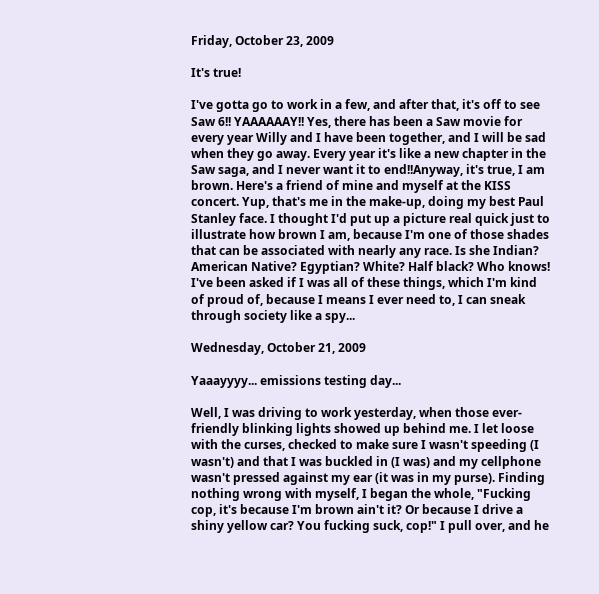Friday, October 23, 2009

It's true!

I've gotta go to work in a few, and after that, it's off to see Saw 6!! YAAAAAAY!! Yes, there has been a Saw movie for every year Willy and I have been together, and I will be sad when they go away. Every year it's like a new chapter in the Saw saga, and I never want it to end!!Anyway, it's true, I am brown. Here's a friend of mine and myself at the KISS concert. Yup, that's me in the make-up, doing my best Paul Stanley face. I thought I'd put up a picture real quick just to illustrate how brown I am, because I'm one of those shades that can be associated with nearly any race. Is she Indian? American Native? Egyptian? White? Half black? Who knows! I've been asked if I was all of these things, which I'm kind of proud of, because I means I ever need to, I can sneak through society like a spy...

Wednesday, October 21, 2009

Yaaayyyy... emissions testing day...

Well, I was driving to work yesterday, when those ever-friendly blinking lights showed up behind me. I let loose with the curses, checked to make sure I wasn't speeding (I wasn't) and that I was buckled in (I was) and my cellphone wasn't pressed against my ear (it was in my purse). Finding nothing wrong with myself, I began the whole, "Fucking cop, it's because I'm brown ain't it? Or because I drive a shiny yellow car? You fucking suck, cop!" I pull over, and he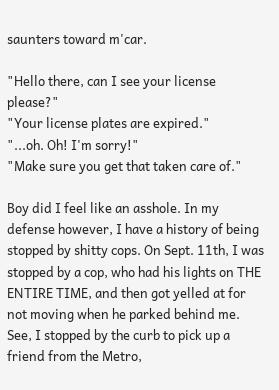saunters toward m'car.

"Hello there, can I see your license please?"
"Your license plates are expired."
"...oh. Oh! I'm sorry!"
"Make sure you get that taken care of."

Boy did I feel like an asshole. In my defense however, I have a history of being stopped by shitty cops. On Sept. 11th, I was stopped by a cop, who had his lights on THE ENTIRE TIME, and then got yelled at for not moving when he parked behind me. See, I stopped by the curb to pick up a friend from the Metro,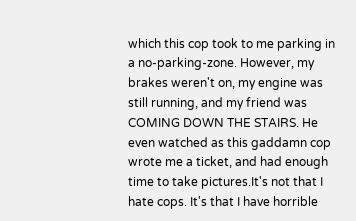which this cop took to me parking in a no-parking-zone. However, my brakes weren't on, my engine was still running, and my friend was COMING DOWN THE STAIRS. He even watched as this gaddamn cop wrote me a ticket, and had enough time to take pictures.It's not that I hate cops. It's that I have horrible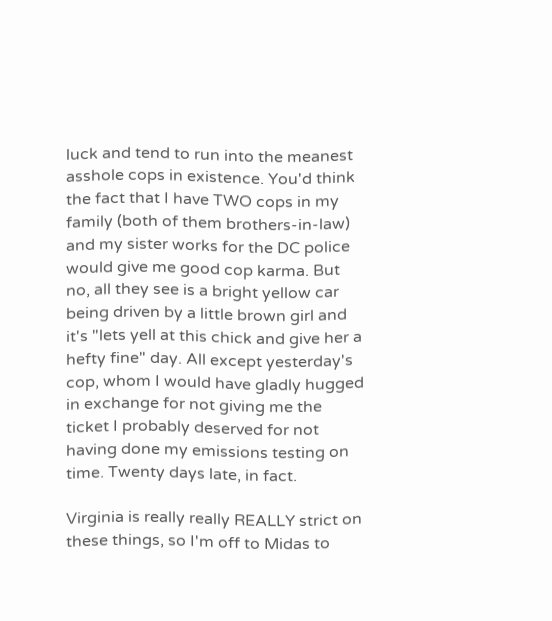luck and tend to run into the meanest asshole cops in existence. You'd think the fact that I have TWO cops in my family (both of them brothers-in-law) and my sister works for the DC police would give me good cop karma. But no, all they see is a bright yellow car being driven by a little brown girl and it's "lets yell at this chick and give her a hefty fine" day. All except yesterday's cop, whom I would have gladly hugged in exchange for not giving me the ticket I probably deserved for not having done my emissions testing on time. Twenty days late, in fact.

Virginia is really really REALLY strict on these things, so I'm off to Midas to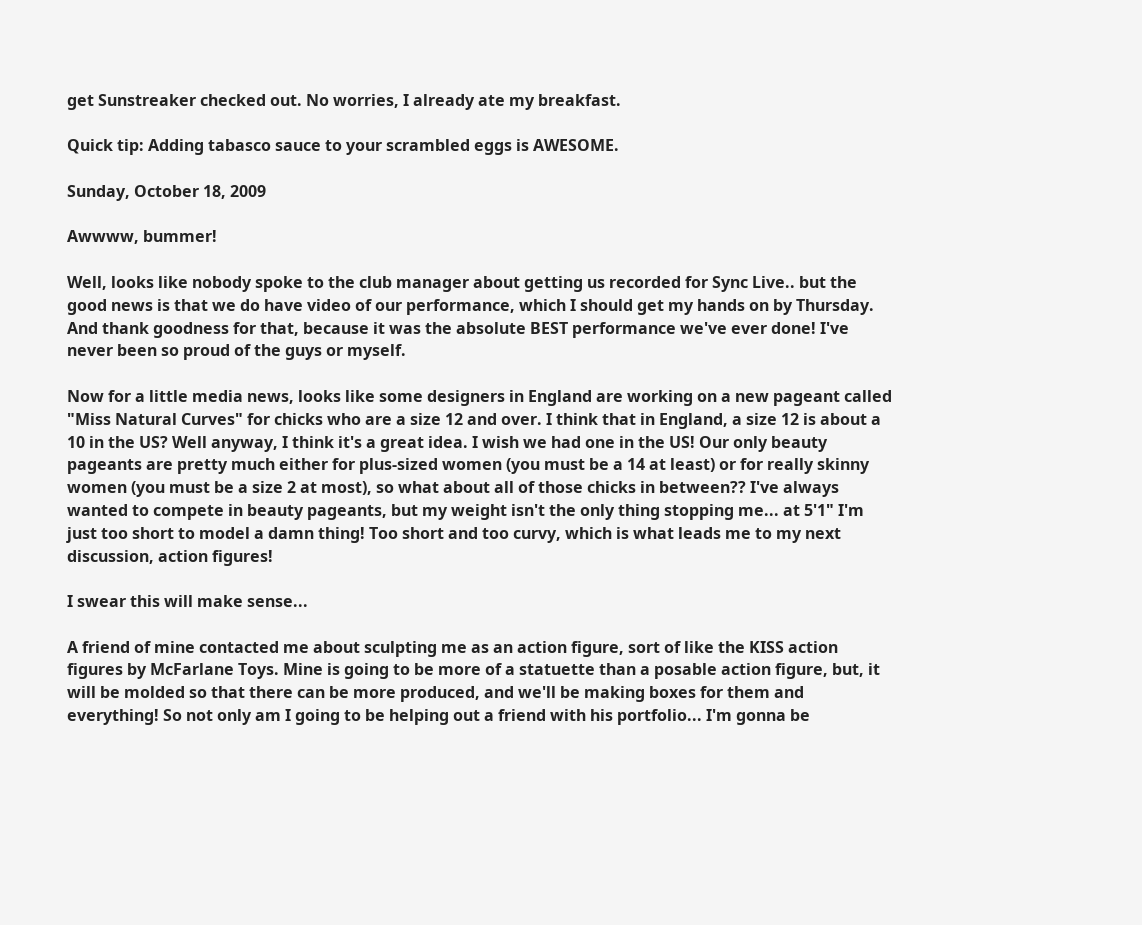get Sunstreaker checked out. No worries, I already ate my breakfast.

Quick tip: Adding tabasco sauce to your scrambled eggs is AWESOME.

Sunday, October 18, 2009

Awwww, bummer!

Well, looks like nobody spoke to the club manager about getting us recorded for Sync Live.. but the good news is that we do have video of our performance, which I should get my hands on by Thursday. And thank goodness for that, because it was the absolute BEST performance we've ever done! I've never been so proud of the guys or myself.

Now for a little media news, looks like some designers in England are working on a new pageant called "Miss Natural Curves" for chicks who are a size 12 and over. I think that in England, a size 12 is about a 10 in the US? Well anyway, I think it's a great idea. I wish we had one in the US! Our only beauty pageants are pretty much either for plus-sized women (you must be a 14 at least) or for really skinny women (you must be a size 2 at most), so what about all of those chicks in between?? I've always wanted to compete in beauty pageants, but my weight isn't the only thing stopping me... at 5'1" I'm just too short to model a damn thing! Too short and too curvy, which is what leads me to my next discussion, action figures!

I swear this will make sense...

A friend of mine contacted me about sculpting me as an action figure, sort of like the KISS action figures by McFarlane Toys. Mine is going to be more of a statuette than a posable action figure, but, it will be molded so that there can be more produced, and we'll be making boxes for them and everything! So not only am I going to be helping out a friend with his portfolio... I'm gonna be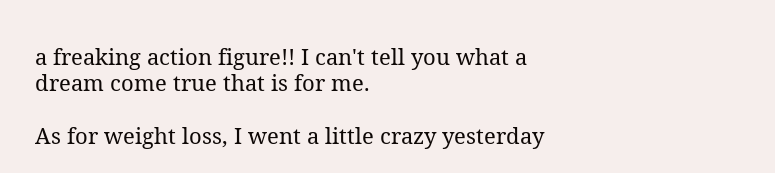a freaking action figure!! I can't tell you what a dream come true that is for me.

As for weight loss, I went a little crazy yesterday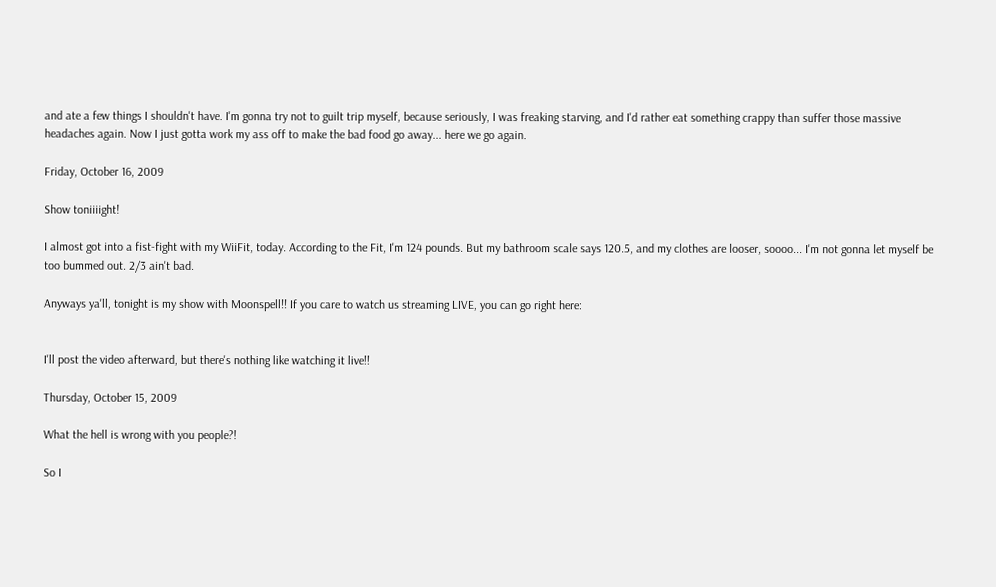and ate a few things I shouldn't have. I'm gonna try not to guilt trip myself, because seriously, I was freaking starving, and I'd rather eat something crappy than suffer those massive headaches again. Now I just gotta work my ass off to make the bad food go away... here we go again.

Friday, October 16, 2009

Show toniiiight!

I almost got into a fist-fight with my WiiFit, today. According to the Fit, I'm 124 pounds. But my bathroom scale says 120.5, and my clothes are looser, soooo... I'm not gonna let myself be too bummed out. 2/3 ain't bad.

Anyways ya'll, tonight is my show with Moonspell!! If you care to watch us streaming LIVE, you can go right here:


I'll post the video afterward, but there's nothing like watching it live!!

Thursday, October 15, 2009

What the hell is wrong with you people?!

So I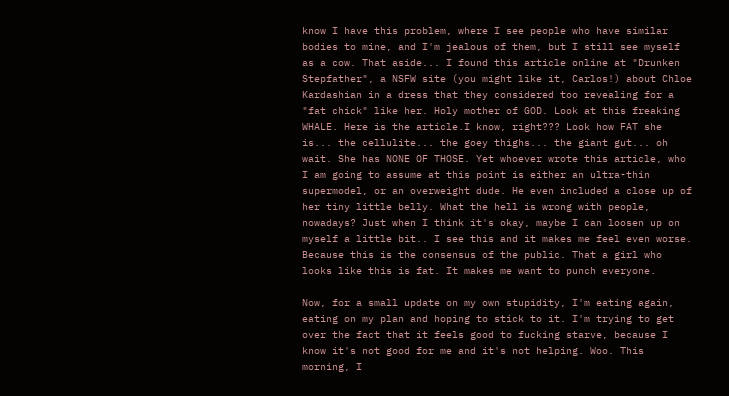know I have this problem, where I see people who have similar bodies to mine, and I'm jealous of them, but I still see myself as a cow. That aside... I found this article online at "Drunken Stepfather", a NSFW site (you might like it, Carlos!) about Chloe Kardashian in a dress that they considered too revealing for a "fat chick" like her. Holy mother of GOD. Look at this freaking WHALE. Here is the article.I know, right??? Look how FAT she is... the cellulite... the goey thighs... the giant gut... oh wait. She has NONE OF THOSE. Yet whoever wrote this article, who I am going to assume at this point is either an ultra-thin supermodel, or an overweight dude. He even included a close up of her tiny little belly. What the hell is wrong with people, nowadays? Just when I think it's okay, maybe I can loosen up on myself a little bit.. I see this and it makes me feel even worse. Because this is the consensus of the public. That a girl who looks like this is fat. It makes me want to punch everyone.

Now, for a small update on my own stupidity, I'm eating again, eating on my plan and hoping to stick to it. I'm trying to get over the fact that it feels good to fucking starve, because I know it's not good for me and it's not helping. Woo. This morning, I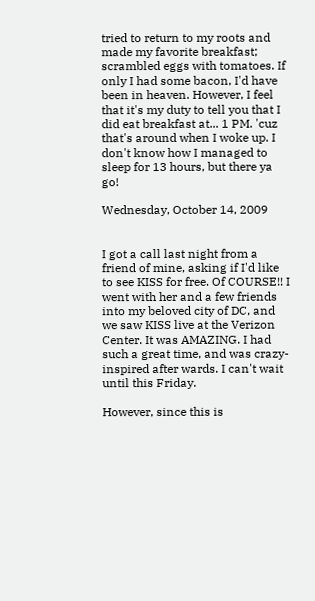tried to return to my roots and made my favorite breakfast; scrambled eggs with tomatoes. If only I had some bacon, I'd have been in heaven. However, I feel that it's my duty to tell you that I did eat breakfast at... 1 PM. 'cuz that's around when I woke up. I don't know how I managed to sleep for 13 hours, but there ya go!

Wednesday, October 14, 2009


I got a call last night from a friend of mine, asking if I'd like to see KISS for free. Of COURSE!! I went with her and a few friends into my beloved city of DC, and we saw KISS live at the Verizon Center. It was AMAZING. I had such a great time, and was crazy-inspired after wards. I can't wait until this Friday.

However, since this is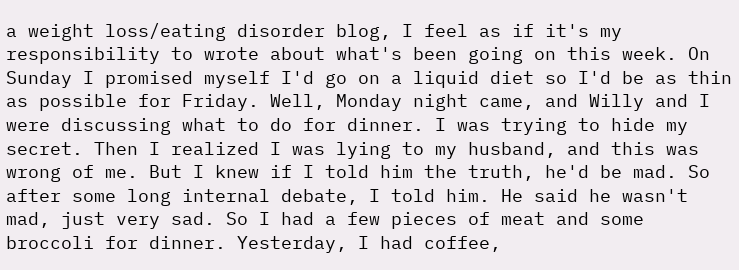a weight loss/eating disorder blog, I feel as if it's my responsibility to wrote about what's been going on this week. On Sunday I promised myself I'd go on a liquid diet so I'd be as thin as possible for Friday. Well, Monday night came, and Willy and I were discussing what to do for dinner. I was trying to hide my secret. Then I realized I was lying to my husband, and this was wrong of me. But I knew if I told him the truth, he'd be mad. So after some long internal debate, I told him. He said he wasn't mad, just very sad. So I had a few pieces of meat and some broccoli for dinner. Yesterday, I had coffee,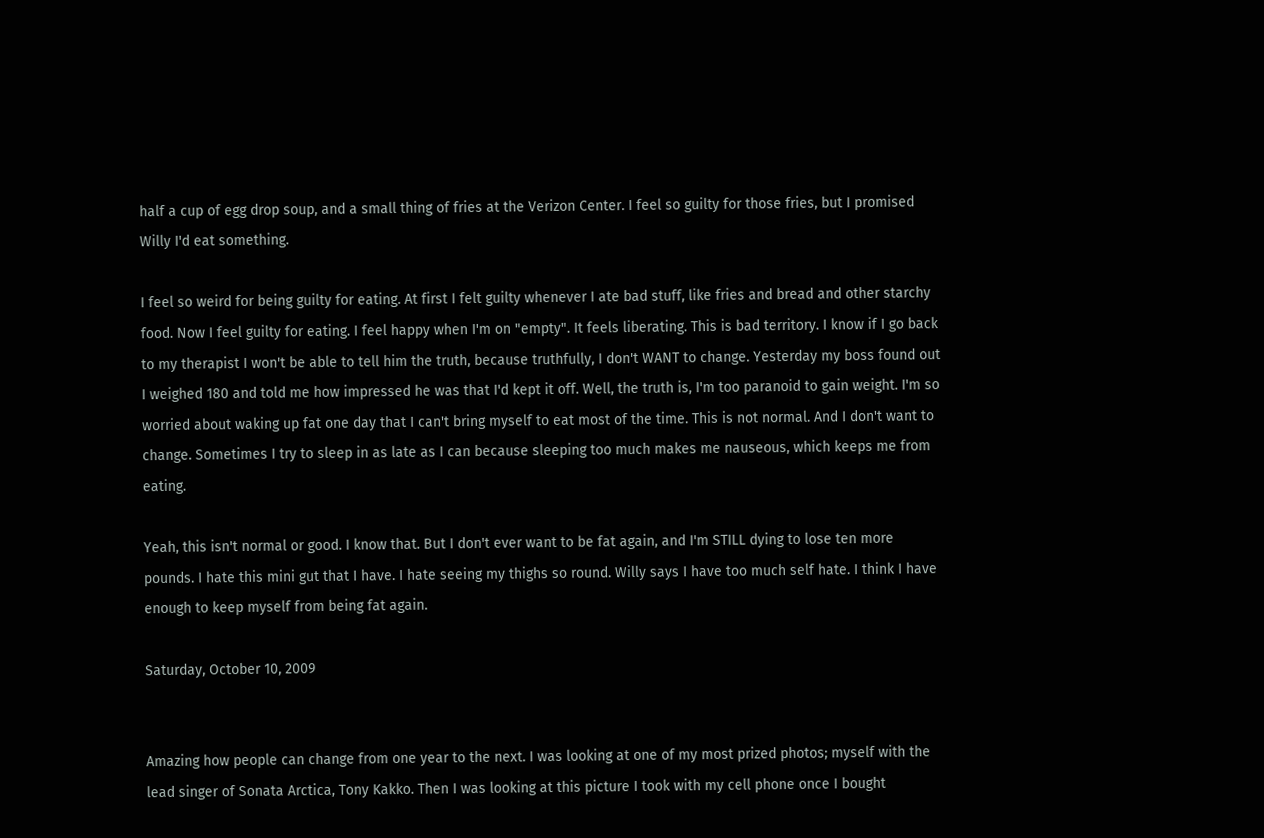half a cup of egg drop soup, and a small thing of fries at the Verizon Center. I feel so guilty for those fries, but I promised Willy I'd eat something.

I feel so weird for being guilty for eating. At first I felt guilty whenever I ate bad stuff, like fries and bread and other starchy food. Now I feel guilty for eating. I feel happy when I'm on "empty". It feels liberating. This is bad territory. I know if I go back to my therapist I won't be able to tell him the truth, because truthfully, I don't WANT to change. Yesterday my boss found out I weighed 180 and told me how impressed he was that I'd kept it off. Well, the truth is, I'm too paranoid to gain weight. I'm so worried about waking up fat one day that I can't bring myself to eat most of the time. This is not normal. And I don't want to change. Sometimes I try to sleep in as late as I can because sleeping too much makes me nauseous, which keeps me from eating.

Yeah, this isn't normal or good. I know that. But I don't ever want to be fat again, and I'm STILL dying to lose ten more pounds. I hate this mini gut that I have. I hate seeing my thighs so round. Willy says I have too much self hate. I think I have enough to keep myself from being fat again.

Saturday, October 10, 2009


Amazing how people can change from one year to the next. I was looking at one of my most prized photos; myself with the lead singer of Sonata Arctica, Tony Kakko. Then I was looking at this picture I took with my cell phone once I bought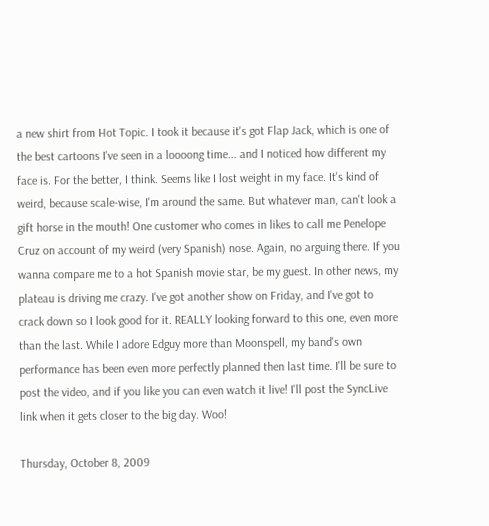a new shirt from Hot Topic. I took it because it's got Flap Jack, which is one of the best cartoons I've seen in a loooong time... and I noticed how different my face is. For the better, I think. Seems like I lost weight in my face. It's kind of weird, because scale-wise, I'm around the same. But whatever man, can't look a gift horse in the mouth! One customer who comes in likes to call me Penelope Cruz on account of my weird (very Spanish) nose. Again, no arguing there. If you wanna compare me to a hot Spanish movie star, be my guest. In other news, my plateau is driving me crazy. I've got another show on Friday, and I've got to crack down so I look good for it. REALLY looking forward to this one, even more than the last. While I adore Edguy more than Moonspell, my band's own performance has been even more perfectly planned then last time. I'll be sure to post the video, and if you like you can even watch it live! I'll post the SyncLive link when it gets closer to the big day. Woo!

Thursday, October 8, 2009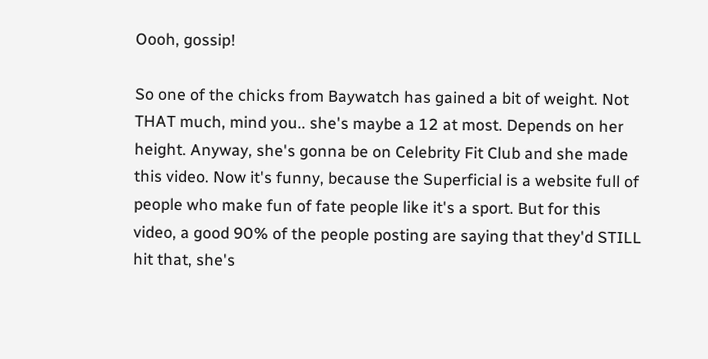Oooh, gossip!

So one of the chicks from Baywatch has gained a bit of weight. Not THAT much, mind you.. she's maybe a 12 at most. Depends on her height. Anyway, she's gonna be on Celebrity Fit Club and she made this video. Now it's funny, because the Superficial is a website full of people who make fun of fate people like it's a sport. But for this video, a good 90% of the people posting are saying that they'd STILL hit that, she's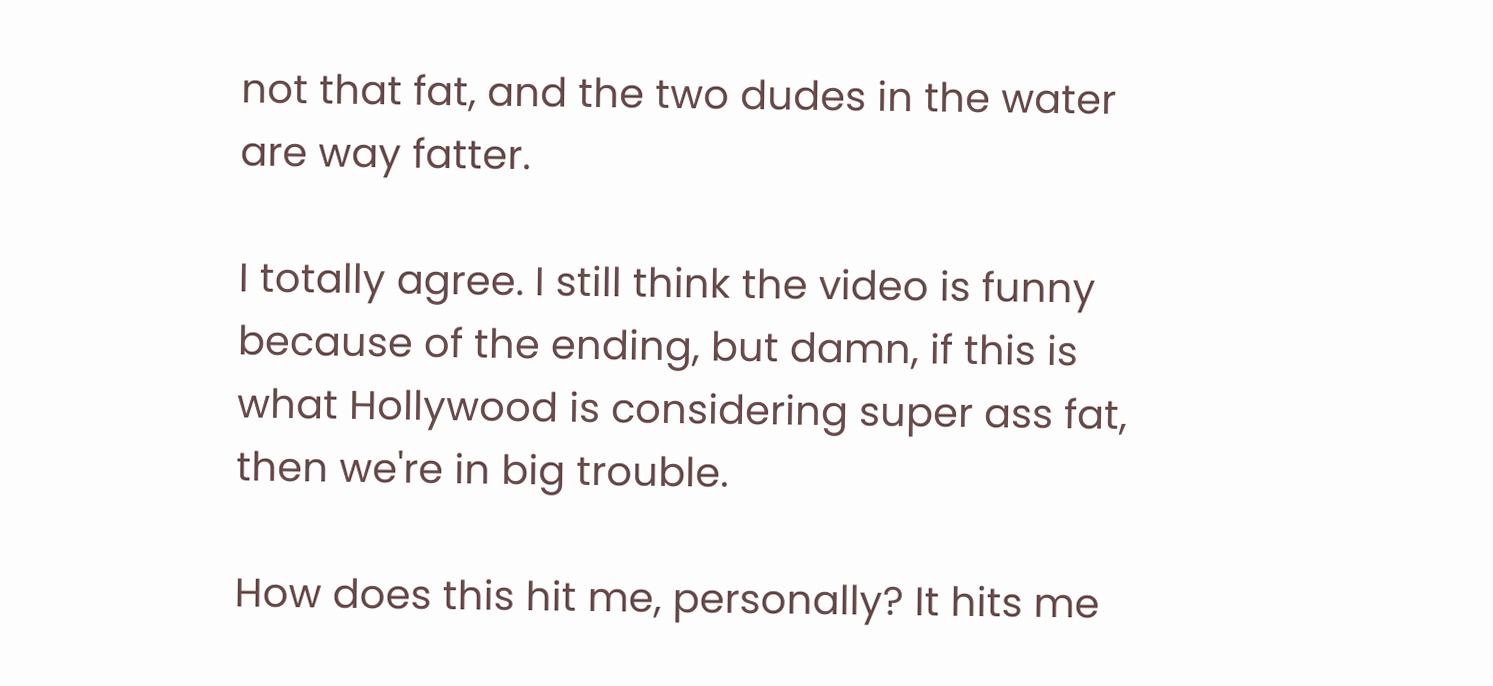not that fat, and the two dudes in the water are way fatter.

I totally agree. I still think the video is funny because of the ending, but damn, if this is what Hollywood is considering super ass fat, then we're in big trouble.

How does this hit me, personally? It hits me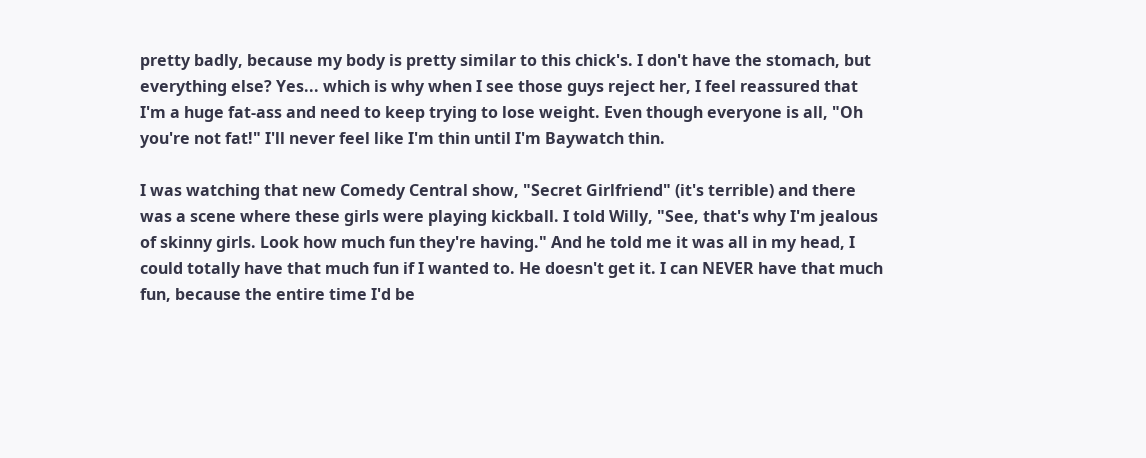pretty badly, because my body is pretty similar to this chick's. I don't have the stomach, but everything else? Yes... which is why when I see those guys reject her, I feel reassured that I'm a huge fat-ass and need to keep trying to lose weight. Even though everyone is all, "Oh you're not fat!" I'll never feel like I'm thin until I'm Baywatch thin.

I was watching that new Comedy Central show, "Secret Girlfriend" (it's terrible) and there was a scene where these girls were playing kickball. I told Willy, "See, that's why I'm jealous of skinny girls. Look how much fun they're having." And he told me it was all in my head, I could totally have that much fun if I wanted to. He doesn't get it. I can NEVER have that much fun, because the entire time I'd be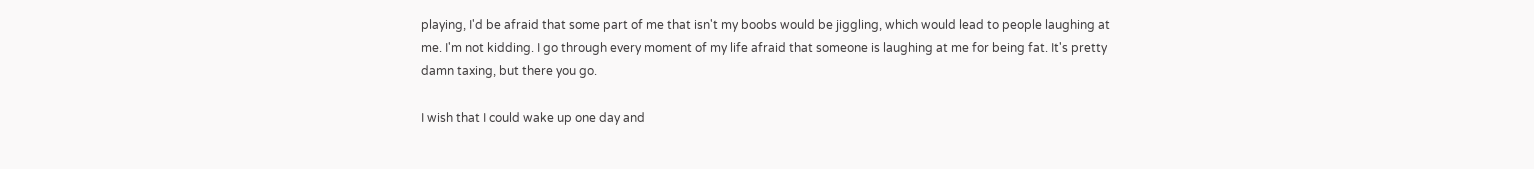playing, I'd be afraid that some part of me that isn't my boobs would be jiggling, which would lead to people laughing at me. I'm not kidding. I go through every moment of my life afraid that someone is laughing at me for being fat. It's pretty damn taxing, but there you go.

I wish that I could wake up one day and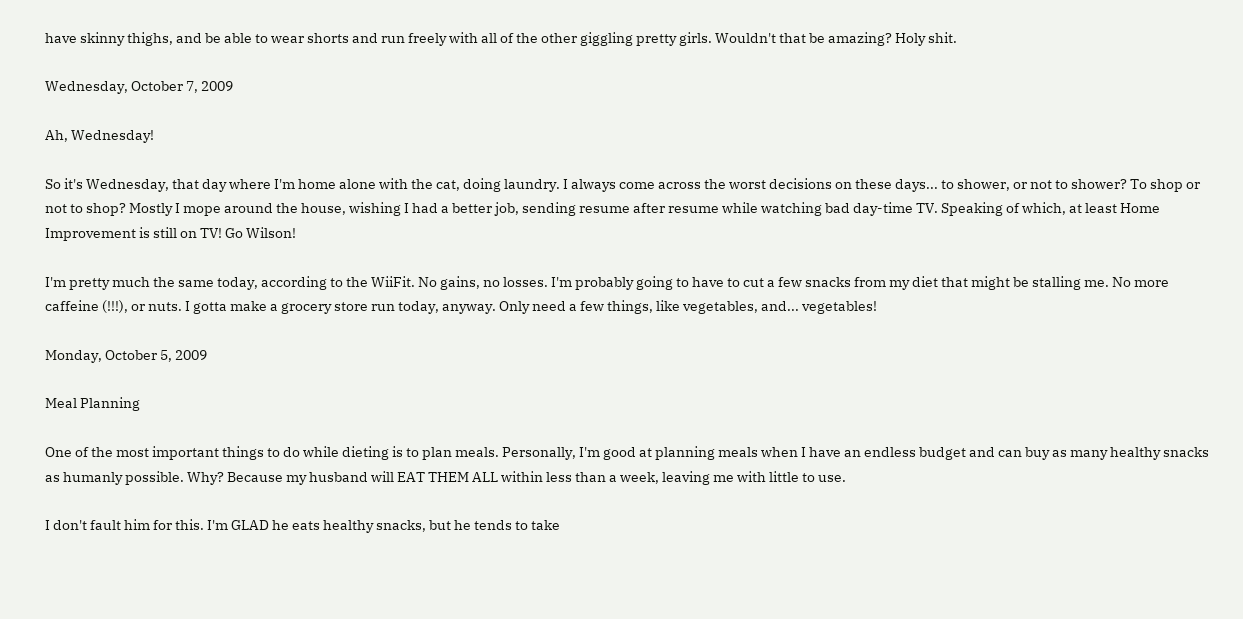have skinny thighs, and be able to wear shorts and run freely with all of the other giggling pretty girls. Wouldn't that be amazing? Holy shit.

Wednesday, October 7, 2009

Ah, Wednesday!

So it's Wednesday, that day where I'm home alone with the cat, doing laundry. I always come across the worst decisions on these days... to shower, or not to shower? To shop or not to shop? Mostly I mope around the house, wishing I had a better job, sending resume after resume while watching bad day-time TV. Speaking of which, at least Home Improvement is still on TV! Go Wilson!

I'm pretty much the same today, according to the WiiFit. No gains, no losses. I'm probably going to have to cut a few snacks from my diet that might be stalling me. No more caffeine (!!!), or nuts. I gotta make a grocery store run today, anyway. Only need a few things, like vegetables, and... vegetables!

Monday, October 5, 2009

Meal Planning

One of the most important things to do while dieting is to plan meals. Personally, I'm good at planning meals when I have an endless budget and can buy as many healthy snacks as humanly possible. Why? Because my husband will EAT THEM ALL within less than a week, leaving me with little to use.

I don't fault him for this. I'm GLAD he eats healthy snacks, but he tends to take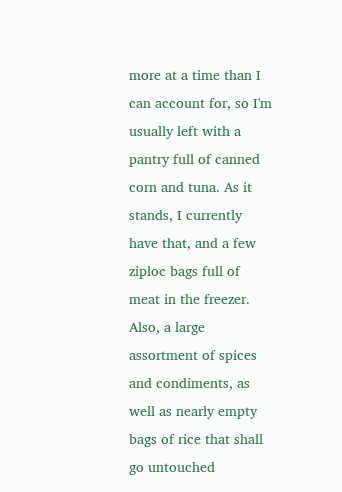more at a time than I can account for, so I'm usually left with a pantry full of canned corn and tuna. As it stands, I currently have that, and a few ziploc bags full of meat in the freezer. Also, a large assortment of spices and condiments, as well as nearly empty bags of rice that shall go untouched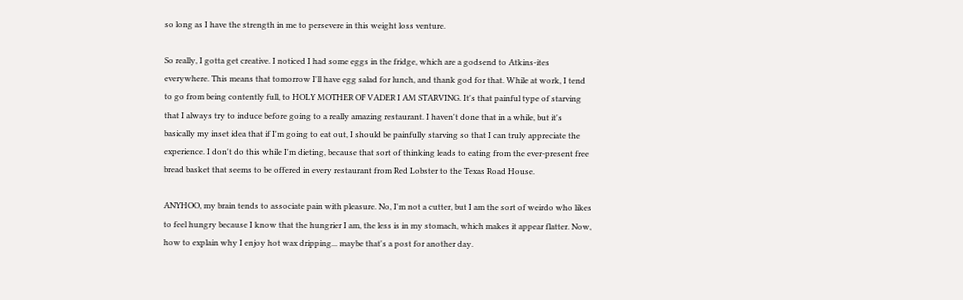so long as I have the strength in me to persevere in this weight loss venture.

So really, I gotta get creative. I noticed I had some eggs in the fridge, which are a godsend to Atkins-ites everywhere. This means that tomorrow I'll have egg salad for lunch, and thank god for that. While at work, I tend to go from being contently full, to HOLY MOTHER OF VADER I AM STARVING. It's that painful type of starving that I always try to induce before going to a really amazing restaurant. I haven't done that in a while, but it's basically my inset idea that if I'm going to eat out, I should be painfully starving so that I can truly appreciate the experience. I don't do this while I'm dieting, because that sort of thinking leads to eating from the ever-present free bread basket that seems to be offered in every restaurant from Red Lobster to the Texas Road House.

ANYHOO, my brain tends to associate pain with pleasure. No, I'm not a cutter, but I am the sort of weirdo who likes to feel hungry because I know that the hungrier I am, the less is in my stomach, which makes it appear flatter. Now, how to explain why I enjoy hot wax dripping... maybe that's a post for another day.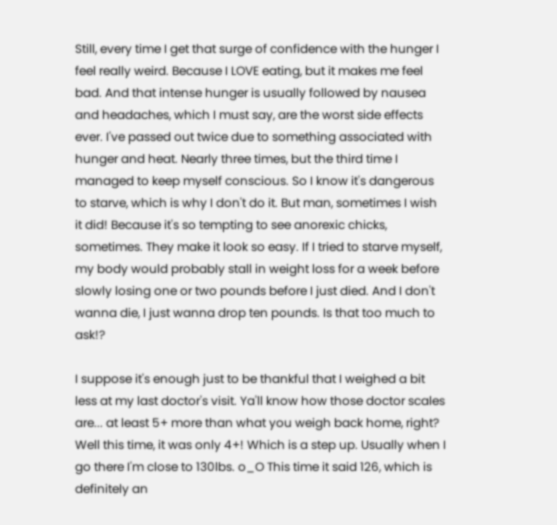Still, every time I get that surge of confidence with the hunger I feel really weird. Because I LOVE eating, but it makes me feel bad. And that intense hunger is usually followed by nausea and headaches, which I must say, are the worst side effects ever. I've passed out twice due to something associated with hunger and heat. Nearly three times, but the third time I managed to keep myself conscious. So I know it's dangerous to starve, which is why I don't do it. But man, sometimes I wish it did! Because it's so tempting to see anorexic chicks, sometimes. They make it look so easy. If I tried to starve myself, my body would probably stall in weight loss for a week before slowly losing one or two pounds before I just died. And I don't wanna die, I just wanna drop ten pounds. Is that too much to ask!?

I suppose it's enough just to be thankful that I weighed a bit less at my last doctor's visit. Ya'll know how those doctor scales are... at least 5+ more than what you weigh back home, right? Well this time, it was only 4+! Which is a step up. Usually when I go there I'm close to 130lbs. o_O This time it said 126, which is definitely an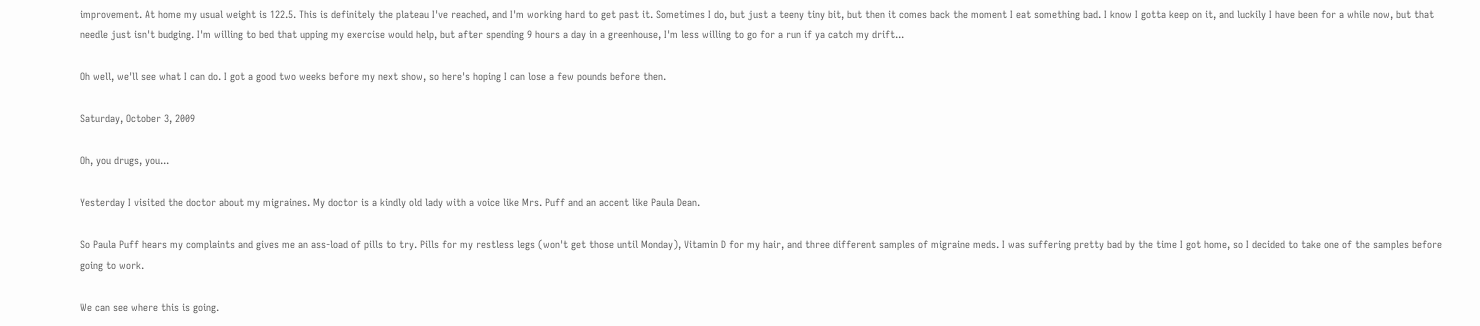improvement. At home my usual weight is 122.5. This is definitely the plateau I've reached, and I'm working hard to get past it. Sometimes I do, but just a teeny tiny bit, but then it comes back the moment I eat something bad. I know I gotta keep on it, and luckily I have been for a while now, but that needle just isn't budging. I'm willing to bed that upping my exercise would help, but after spending 9 hours a day in a greenhouse, I'm less willing to go for a run if ya catch my drift...

Oh well, we'll see what I can do. I got a good two weeks before my next show, so here's hoping I can lose a few pounds before then.

Saturday, October 3, 2009

Oh, you drugs, you...

Yesterday I visited the doctor about my migraines. My doctor is a kindly old lady with a voice like Mrs. Puff and an accent like Paula Dean.

So Paula Puff hears my complaints and gives me an ass-load of pills to try. Pills for my restless legs (won't get those until Monday), Vitamin D for my hair, and three different samples of migraine meds. I was suffering pretty bad by the time I got home, so I decided to take one of the samples before going to work.

We can see where this is going.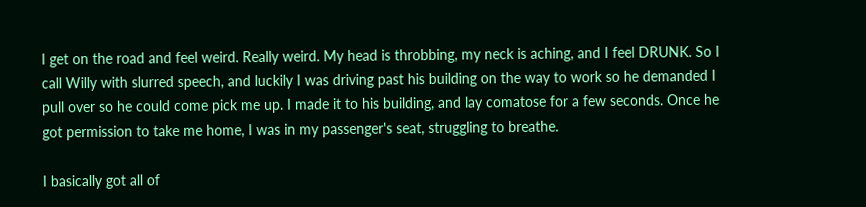I get on the road and feel weird. Really weird. My head is throbbing, my neck is aching, and I feel DRUNK. So I call Willy with slurred speech, and luckily I was driving past his building on the way to work so he demanded I pull over so he could come pick me up. I made it to his building, and lay comatose for a few seconds. Once he got permission to take me home, I was in my passenger's seat, struggling to breathe.

I basically got all of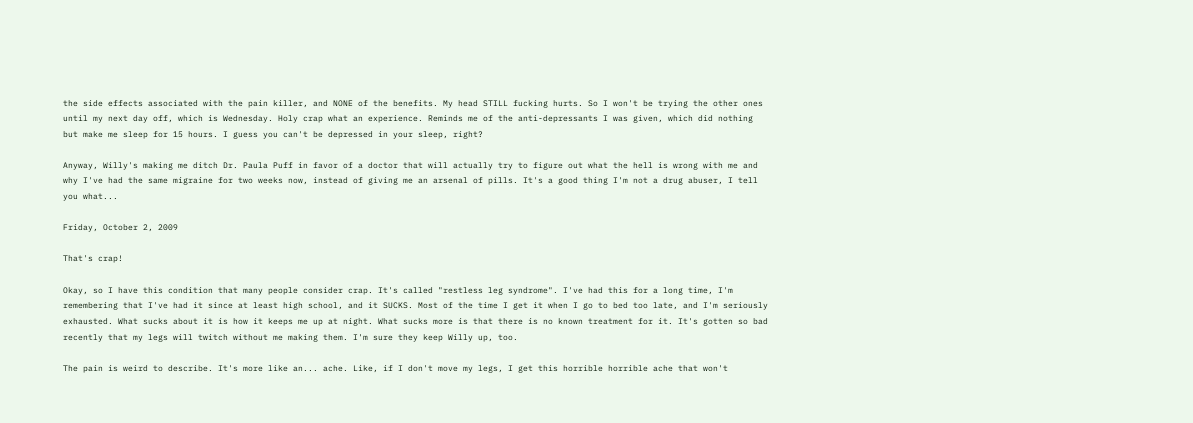the side effects associated with the pain killer, and NONE of the benefits. My head STILL fucking hurts. So I won't be trying the other ones until my next day off, which is Wednesday. Holy crap what an experience. Reminds me of the anti-depressants I was given, which did nothing but make me sleep for 15 hours. I guess you can't be depressed in your sleep, right?

Anyway, Willy's making me ditch Dr. Paula Puff in favor of a doctor that will actually try to figure out what the hell is wrong with me and why I've had the same migraine for two weeks now, instead of giving me an arsenal of pills. It's a good thing I'm not a drug abuser, I tell you what...

Friday, October 2, 2009

That's crap!

Okay, so I have this condition that many people consider crap. It's called "restless leg syndrome". I've had this for a long time, I'm remembering that I've had it since at least high school, and it SUCKS. Most of the time I get it when I go to bed too late, and I'm seriously exhausted. What sucks about it is how it keeps me up at night. What sucks more is that there is no known treatment for it. It's gotten so bad recently that my legs will twitch without me making them. I'm sure they keep Willy up, too.

The pain is weird to describe. It's more like an... ache. Like, if I don't move my legs, I get this horrible horrible ache that won't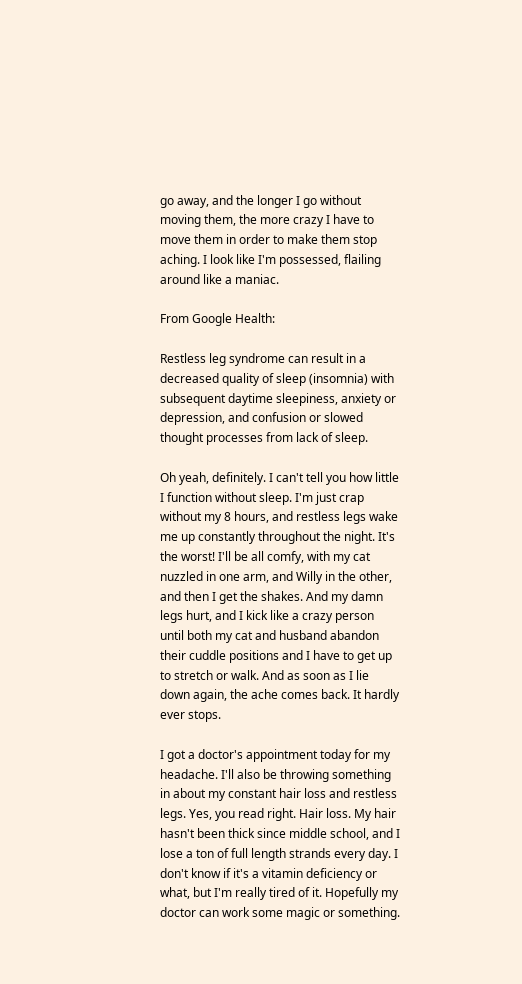go away, and the longer I go without moving them, the more crazy I have to move them in order to make them stop aching. I look like I'm possessed, flailing around like a maniac.

From Google Health:

Restless leg syndrome can result in a decreased quality of sleep (insomnia) with subsequent daytime sleepiness, anxiety or depression, and confusion or slowed thought processes from lack of sleep.

Oh yeah, definitely. I can't tell you how little I function without sleep. I'm just crap without my 8 hours, and restless legs wake me up constantly throughout the night. It's the worst! I'll be all comfy, with my cat nuzzled in one arm, and Willy in the other, and then I get the shakes. And my damn legs hurt, and I kick like a crazy person until both my cat and husband abandon their cuddle positions and I have to get up to stretch or walk. And as soon as I lie down again, the ache comes back. It hardly ever stops.

I got a doctor's appointment today for my headache. I'll also be throwing something in about my constant hair loss and restless legs. Yes, you read right. Hair loss. My hair hasn't been thick since middle school, and I lose a ton of full length strands every day. I don't know if it's a vitamin deficiency or what, but I'm really tired of it. Hopefully my doctor can work some magic or something.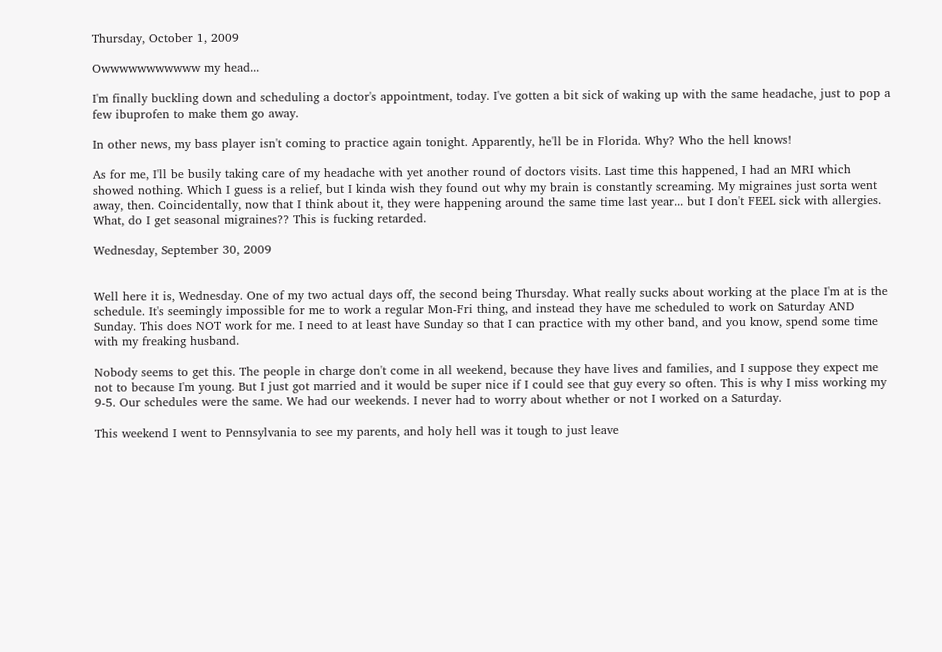Thursday, October 1, 2009

Owwwwwwwwwww my head...

I'm finally buckling down and scheduling a doctor's appointment, today. I've gotten a bit sick of waking up with the same headache, just to pop a few ibuprofen to make them go away.

In other news, my bass player isn't coming to practice again tonight. Apparently, he'll be in Florida. Why? Who the hell knows!

As for me, I'll be busily taking care of my headache with yet another round of doctors visits. Last time this happened, I had an MRI which showed nothing. Which I guess is a relief, but I kinda wish they found out why my brain is constantly screaming. My migraines just sorta went away, then. Coincidentally, now that I think about it, they were happening around the same time last year... but I don't FEEL sick with allergies. What, do I get seasonal migraines?? This is fucking retarded.

Wednesday, September 30, 2009


Well here it is, Wednesday. One of my two actual days off, the second being Thursday. What really sucks about working at the place I'm at is the schedule. It's seemingly impossible for me to work a regular Mon-Fri thing, and instead they have me scheduled to work on Saturday AND Sunday. This does NOT work for me. I need to at least have Sunday so that I can practice with my other band, and you know, spend some time with my freaking husband.

Nobody seems to get this. The people in charge don't come in all weekend, because they have lives and families, and I suppose they expect me not to because I'm young. But I just got married and it would be super nice if I could see that guy every so often. This is why I miss working my 9-5. Our schedules were the same. We had our weekends. I never had to worry about whether or not I worked on a Saturday.

This weekend I went to Pennsylvania to see my parents, and holy hell was it tough to just leave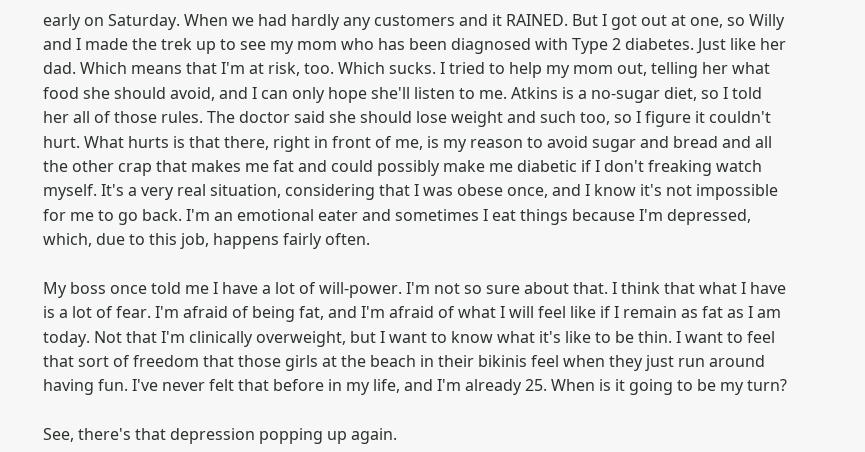early on Saturday. When we had hardly any customers and it RAINED. But I got out at one, so Willy and I made the trek up to see my mom who has been diagnosed with Type 2 diabetes. Just like her dad. Which means that I'm at risk, too. Which sucks. I tried to help my mom out, telling her what food she should avoid, and I can only hope she'll listen to me. Atkins is a no-sugar diet, so I told her all of those rules. The doctor said she should lose weight and such too, so I figure it couldn't hurt. What hurts is that there, right in front of me, is my reason to avoid sugar and bread and all the other crap that makes me fat and could possibly make me diabetic if I don't freaking watch myself. It's a very real situation, considering that I was obese once, and I know it's not impossible for me to go back. I'm an emotional eater and sometimes I eat things because I'm depressed, which, due to this job, happens fairly often.

My boss once told me I have a lot of will-power. I'm not so sure about that. I think that what I have is a lot of fear. I'm afraid of being fat, and I'm afraid of what I will feel like if I remain as fat as I am today. Not that I'm clinically overweight, but I want to know what it's like to be thin. I want to feel that sort of freedom that those girls at the beach in their bikinis feel when they just run around having fun. I've never felt that before in my life, and I'm already 25. When is it going to be my turn?

See, there's that depression popping up again.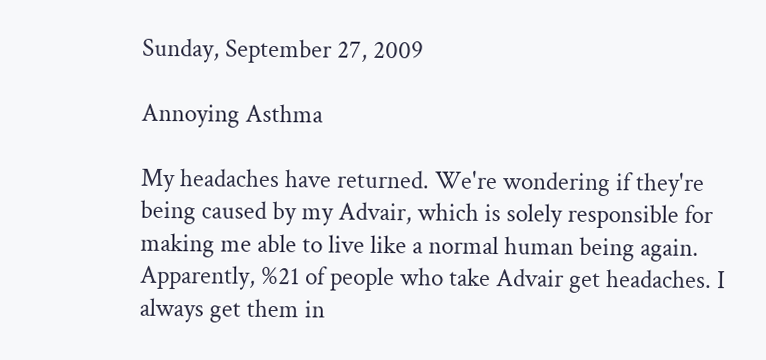Sunday, September 27, 2009

Annoying Asthma

My headaches have returned. We're wondering if they're being caused by my Advair, which is solely responsible for making me able to live like a normal human being again. Apparently, %21 of people who take Advair get headaches. I always get them in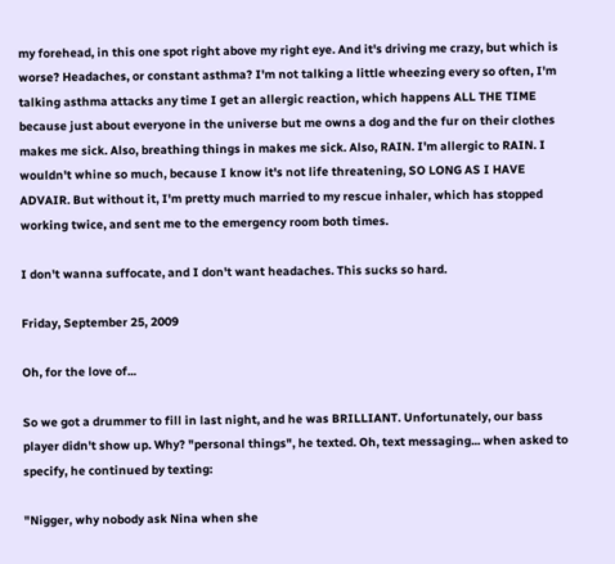my forehead, in this one spot right above my right eye. And it's driving me crazy, but which is worse? Headaches, or constant asthma? I'm not talking a little wheezing every so often, I'm talking asthma attacks any time I get an allergic reaction, which happens ALL THE TIME because just about everyone in the universe but me owns a dog and the fur on their clothes makes me sick. Also, breathing things in makes me sick. Also, RAIN. I'm allergic to RAIN. I wouldn't whine so much, because I know it's not life threatening, SO LONG AS I HAVE ADVAIR. But without it, I'm pretty much married to my rescue inhaler, which has stopped working twice, and sent me to the emergency room both times.

I don't wanna suffocate, and I don't want headaches. This sucks so hard.

Friday, September 25, 2009

Oh, for the love of...

So we got a drummer to fill in last night, and he was BRILLIANT. Unfortunately, our bass player didn't show up. Why? "personal things", he texted. Oh, text messaging... when asked to specify, he continued by texting:

"Nigger, why nobody ask Nina when she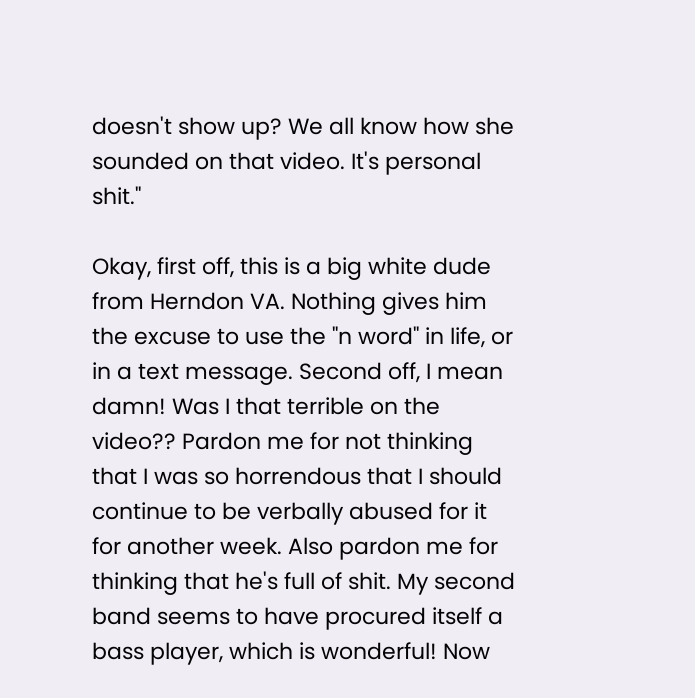doesn't show up? We all know how she sounded on that video. It's personal shit."

Okay, first off, this is a big white dude from Herndon VA. Nothing gives him the excuse to use the "n word" in life, or in a text message. Second off, I mean damn! Was I that terrible on the video?? Pardon me for not thinking that I was so horrendous that I should continue to be verbally abused for it for another week. Also pardon me for thinking that he's full of shit. My second band seems to have procured itself a bass player, which is wonderful! Now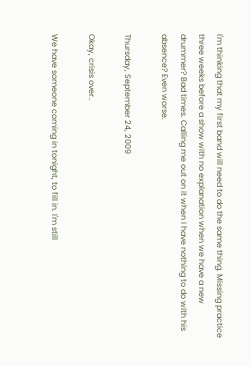I'm thinking that my first band will need to do the same thing. Missing practice three weeks before a show with no explanation when we have a new drummer? Bad times. Calling me out on it when I have nothing to do with his absence? Even worse.

Thursday, September 24, 2009

Okay, crisis over..

We have someone coming in tonight, to fill in. I'm still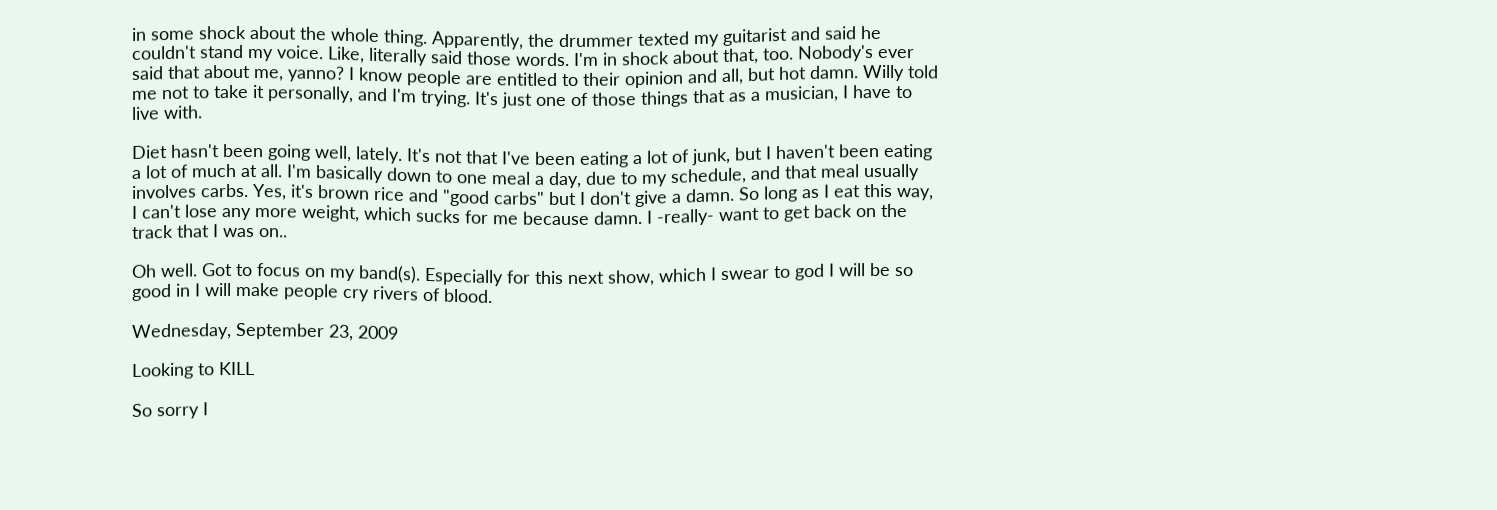in some shock about the whole thing. Apparently, the drummer texted my guitarist and said he couldn't stand my voice. Like, literally said those words. I'm in shock about that, too. Nobody's ever said that about me, yanno? I know people are entitled to their opinion and all, but hot damn. Willy told me not to take it personally, and I'm trying. It's just one of those things that as a musician, I have to live with.

Diet hasn't been going well, lately. It's not that I've been eating a lot of junk, but I haven't been eating a lot of much at all. I'm basically down to one meal a day, due to my schedule, and that meal usually involves carbs. Yes, it's brown rice and "good carbs" but I don't give a damn. So long as I eat this way, I can't lose any more weight, which sucks for me because damn. I -really- want to get back on the track that I was on..

Oh well. Got to focus on my band(s). Especially for this next show, which I swear to god I will be so good in I will make people cry rivers of blood.

Wednesday, September 23, 2009

Looking to KILL

So sorry I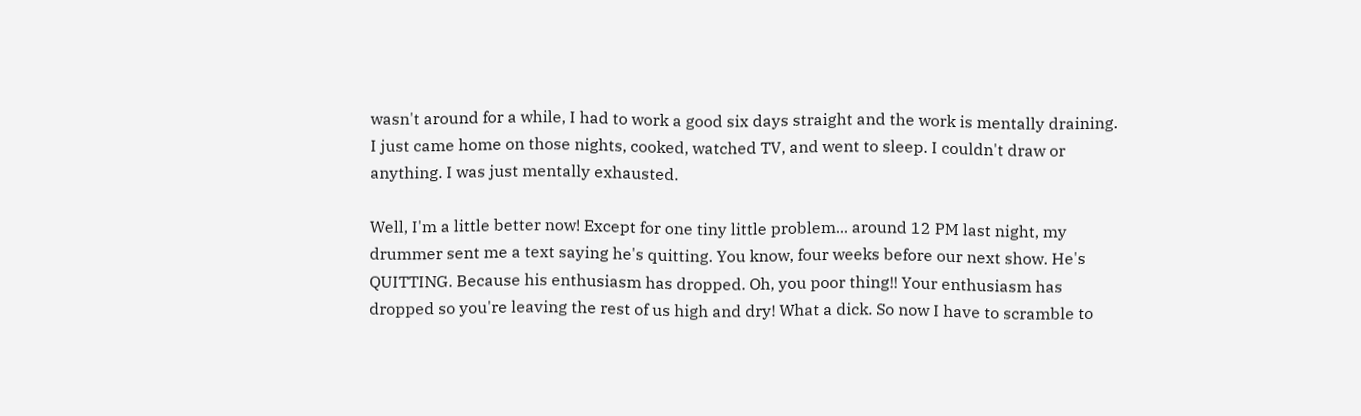wasn't around for a while, I had to work a good six days straight and the work is mentally draining. I just came home on those nights, cooked, watched TV, and went to sleep. I couldn't draw or anything. I was just mentally exhausted.

Well, I'm a little better now! Except for one tiny little problem... around 12 PM last night, my drummer sent me a text saying he's quitting. You know, four weeks before our next show. He's QUITTING. Because his enthusiasm has dropped. Oh, you poor thing!! Your enthusiasm has dropped so you're leaving the rest of us high and dry! What a dick. So now I have to scramble to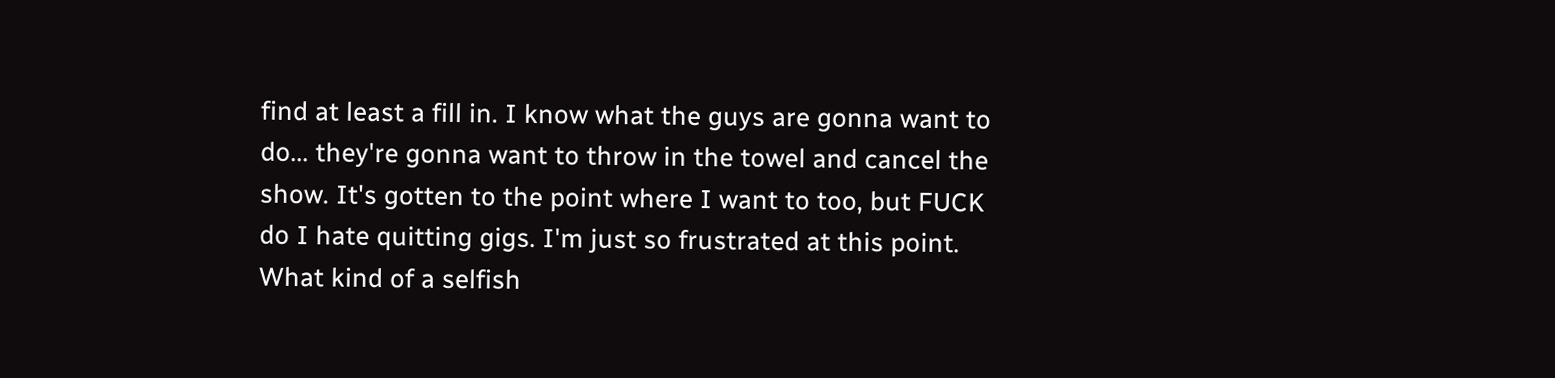find at least a fill in. I know what the guys are gonna want to do... they're gonna want to throw in the towel and cancel the show. It's gotten to the point where I want to too, but FUCK do I hate quitting gigs. I'm just so frustrated at this point. What kind of a selfish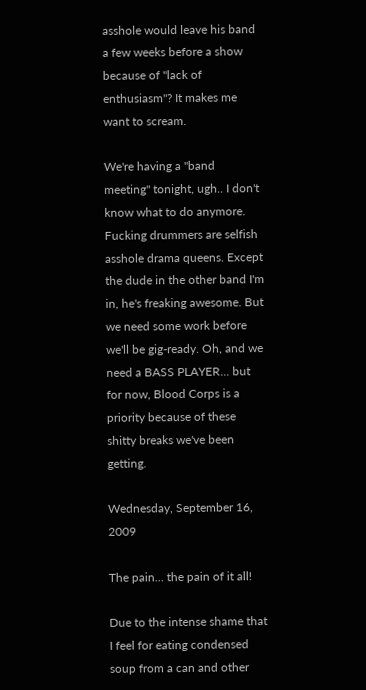asshole would leave his band a few weeks before a show because of "lack of enthusiasm"? It makes me want to scream.

We're having a "band meeting" tonight, ugh.. I don't know what to do anymore. Fucking drummers are selfish asshole drama queens. Except the dude in the other band I'm in, he's freaking awesome. But we need some work before we'll be gig-ready. Oh, and we need a BASS PLAYER... but for now, Blood Corps is a priority because of these shitty breaks we've been getting.

Wednesday, September 16, 2009

The pain... the pain of it all!

Due to the intense shame that I feel for eating condensed soup from a can and other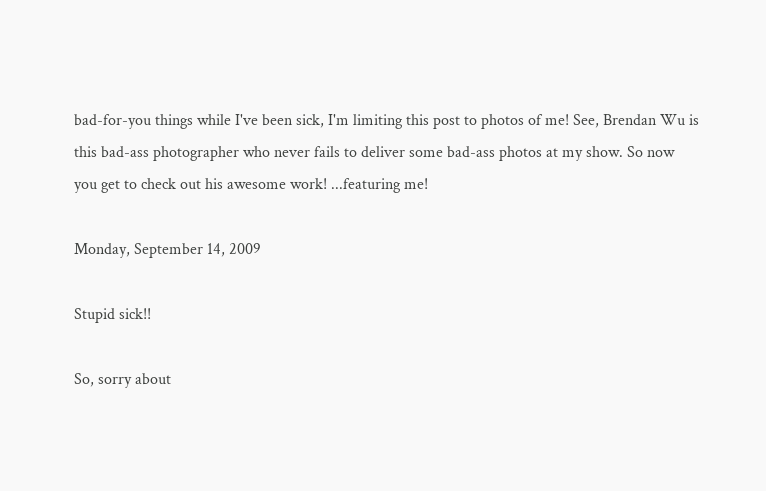bad-for-you things while I've been sick, I'm limiting this post to photos of me! See, Brendan Wu is this bad-ass photographer who never fails to deliver some bad-ass photos at my show. So now you get to check out his awesome work! ...featuring me!

Monday, September 14, 2009

Stupid sick!!

So, sorry about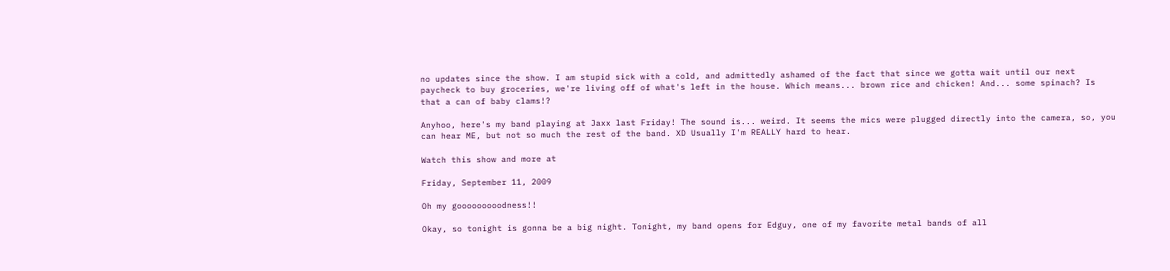no updates since the show. I am stupid sick with a cold, and admittedly ashamed of the fact that since we gotta wait until our next paycheck to buy groceries, we're living off of what's left in the house. Which means... brown rice and chicken! And... some spinach? Is that a can of baby clams!?

Anyhoo, here's my band playing at Jaxx last Friday! The sound is... weird. It seems the mics were plugged directly into the camera, so, you can hear ME, but not so much the rest of the band. XD Usually I'm REALLY hard to hear.

Watch this show and more at

Friday, September 11, 2009

Oh my gooooooooodness!!

Okay, so tonight is gonna be a big night. Tonight, my band opens for Edguy, one of my favorite metal bands of all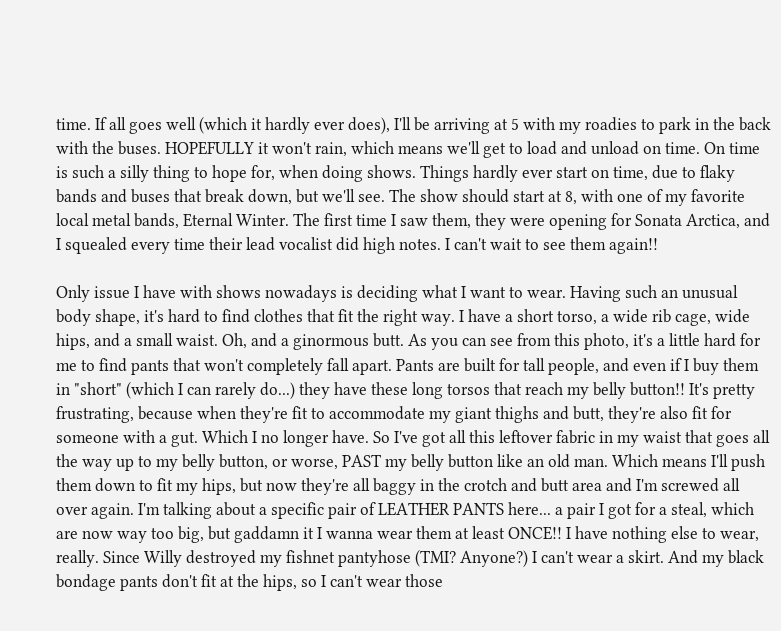time. If all goes well (which it hardly ever does), I'll be arriving at 5 with my roadies to park in the back with the buses. HOPEFULLY it won't rain, which means we'll get to load and unload on time. On time is such a silly thing to hope for, when doing shows. Things hardly ever start on time, due to flaky bands and buses that break down, but we'll see. The show should start at 8, with one of my favorite local metal bands, Eternal Winter. The first time I saw them, they were opening for Sonata Arctica, and I squealed every time their lead vocalist did high notes. I can't wait to see them again!!

Only issue I have with shows nowadays is deciding what I want to wear. Having such an unusual body shape, it's hard to find clothes that fit the right way. I have a short torso, a wide rib cage, wide hips, and a small waist. Oh, and a ginormous butt. As you can see from this photo, it's a little hard for me to find pants that won't completely fall apart. Pants are built for tall people, and even if I buy them in "short" (which I can rarely do...) they have these long torsos that reach my belly button!! It's pretty frustrating, because when they're fit to accommodate my giant thighs and butt, they're also fit for someone with a gut. Which I no longer have. So I've got all this leftover fabric in my waist that goes all the way up to my belly button, or worse, PAST my belly button like an old man. Which means I'll push them down to fit my hips, but now they're all baggy in the crotch and butt area and I'm screwed all over again. I'm talking about a specific pair of LEATHER PANTS here... a pair I got for a steal, which are now way too big, but gaddamn it I wanna wear them at least ONCE!! I have nothing else to wear, really. Since Willy destroyed my fishnet pantyhose (TMI? Anyone?) I can't wear a skirt. And my black bondage pants don't fit at the hips, so I can't wear those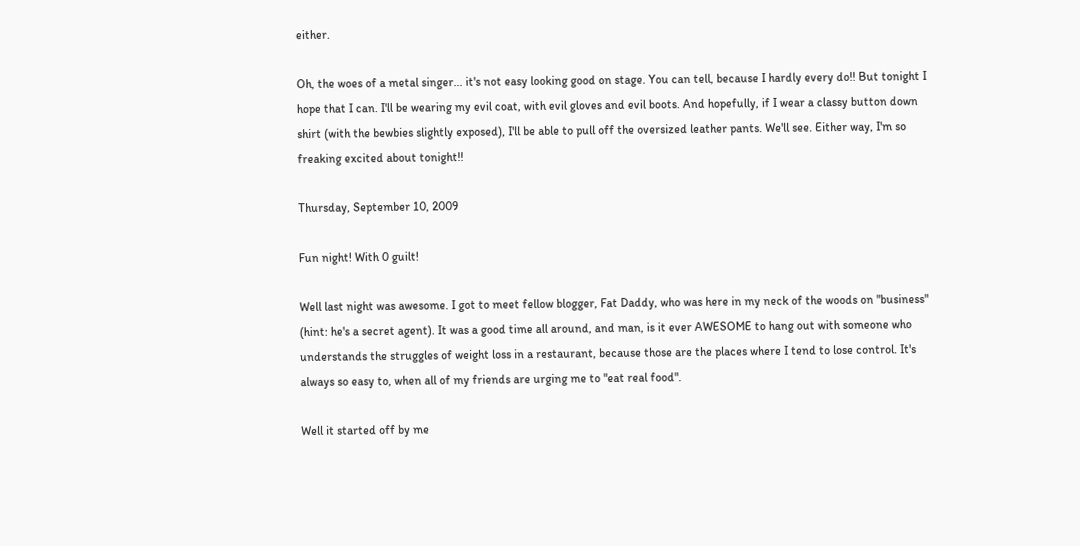either.

Oh, the woes of a metal singer... it's not easy looking good on stage. You can tell, because I hardly every do!! But tonight I hope that I can. I'll be wearing my evil coat, with evil gloves and evil boots. And hopefully, if I wear a classy button down shirt (with the bewbies slightly exposed), I'll be able to pull off the oversized leather pants. We'll see. Either way, I'm so freaking excited about tonight!!

Thursday, September 10, 2009

Fun night! With 0 guilt!

Well last night was awesome. I got to meet fellow blogger, Fat Daddy, who was here in my neck of the woods on "business" (hint: he's a secret agent). It was a good time all around, and man, is it ever AWESOME to hang out with someone who understands the struggles of weight loss in a restaurant, because those are the places where I tend to lose control. It's always so easy to, when all of my friends are urging me to "eat real food".

Well it started off by me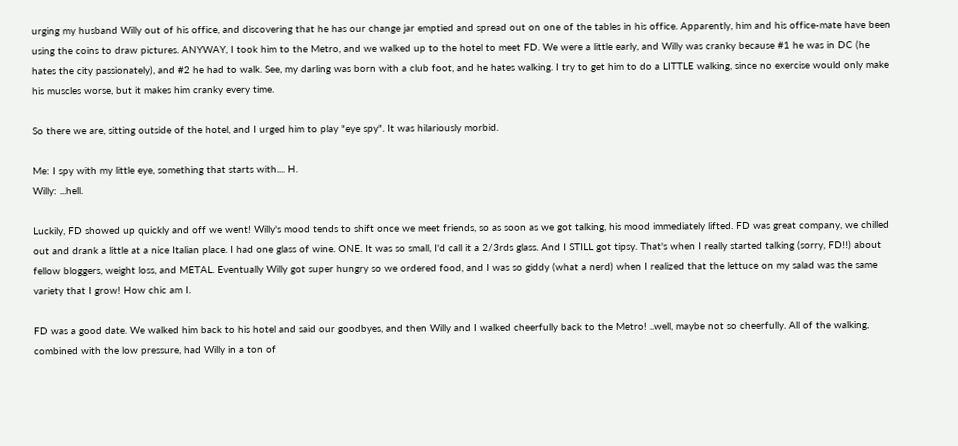urging my husband Willy out of his office, and discovering that he has our change jar emptied and spread out on one of the tables in his office. Apparently, him and his office-mate have been using the coins to draw pictures. ANYWAY, I took him to the Metro, and we walked up to the hotel to meet FD. We were a little early, and Willy was cranky because #1 he was in DC (he hates the city passionately), and #2 he had to walk. See, my darling was born with a club foot, and he hates walking. I try to get him to do a LITTLE walking, since no exercise would only make his muscles worse, but it makes him cranky every time.

So there we are, sitting outside of the hotel, and I urged him to play "eye spy". It was hilariously morbid.

Me: I spy with my little eye, something that starts with.... H.
Willy: ...hell.

Luckily, FD showed up quickly and off we went! Willy's mood tends to shift once we meet friends, so as soon as we got talking, his mood immediately lifted. FD was great company, we chilled out and drank a little at a nice Italian place. I had one glass of wine. ONE. It was so small, I'd call it a 2/3rds glass. And I STILL got tipsy. That's when I really started talking (sorry, FD!!) about fellow bloggers, weight loss, and METAL. Eventually Willy got super hungry so we ordered food, and I was so giddy (what a nerd) when I realized that the lettuce on my salad was the same variety that I grow! How chic am I.

FD was a good date. We walked him back to his hotel and said our goodbyes, and then Willy and I walked cheerfully back to the Metro! ..well, maybe not so cheerfully. All of the walking, combined with the low pressure, had Willy in a ton of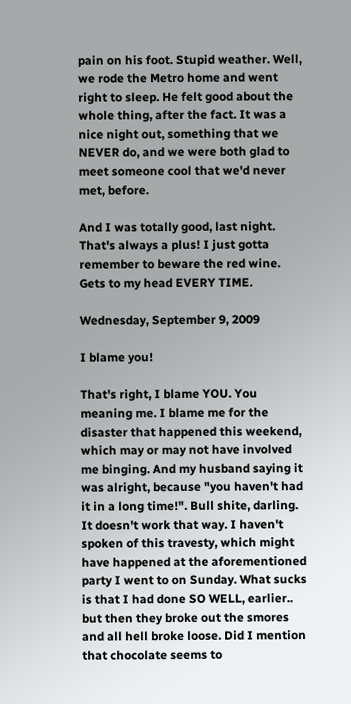pain on his foot. Stupid weather. Well, we rode the Metro home and went right to sleep. He felt good about the whole thing, after the fact. It was a nice night out, something that we NEVER do, and we were both glad to meet someone cool that we'd never met, before.

And I was totally good, last night. That's always a plus! I just gotta remember to beware the red wine. Gets to my head EVERY TIME.

Wednesday, September 9, 2009

I blame you!

That's right, I blame YOU. You meaning me. I blame me for the disaster that happened this weekend, which may or may not have involved me binging. And my husband saying it was alright, because "you haven't had it in a long time!". Bull shite, darling. It doesn't work that way. I haven't spoken of this travesty, which might have happened at the aforementioned party I went to on Sunday. What sucks is that I had done SO WELL, earlier.. but then they broke out the smores and all hell broke loose. Did I mention that chocolate seems to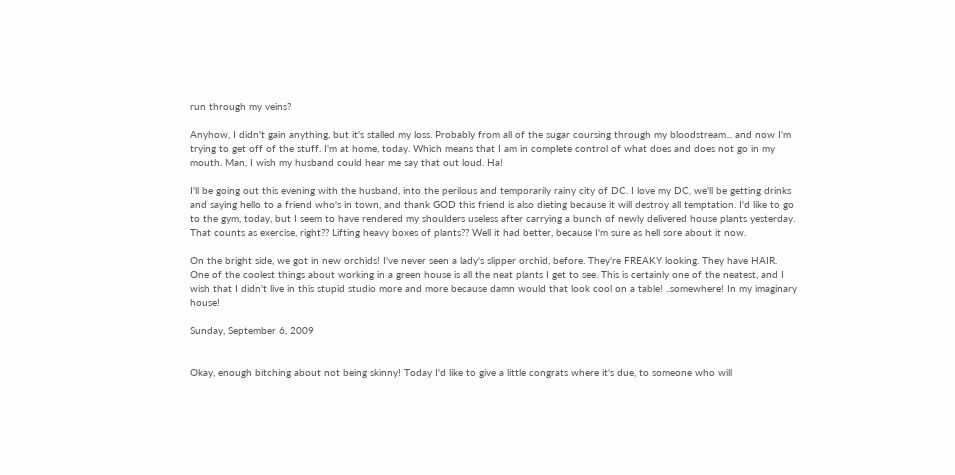run through my veins?

Anyhow, I didn't gain anything, but it's stalled my loss. Probably from all of the sugar coursing through my bloodstream... and now I'm trying to get off of the stuff. I'm at home, today. Which means that I am in complete control of what does and does not go in my mouth. Man, I wish my husband could hear me say that out loud. Ha!

I'll be going out this evening with the husband, into the perilous and temporarily rainy city of DC. I love my DC, we'll be getting drinks and saying hello to a friend who's in town, and thank GOD this friend is also dieting because it will destroy all temptation. I'd like to go to the gym, today, but I seem to have rendered my shoulders useless after carrying a bunch of newly delivered house plants yesterday. That counts as exercise, right?? Lifting heavy boxes of plants?? Well it had better, because I'm sure as hell sore about it now.

On the bright side, we got in new orchids! I've never seen a lady's slipper orchid, before. They're FREAKY looking. They have HAIR. One of the coolest things about working in a green house is all the neat plants I get to see. This is certainly one of the neatest, and I wish that I didn't live in this stupid studio more and more because damn would that look cool on a table! ..somewhere! In my imaginary house!

Sunday, September 6, 2009


Okay, enough bitching about not being skinny! Today I'd like to give a little congrats where it's due, to someone who will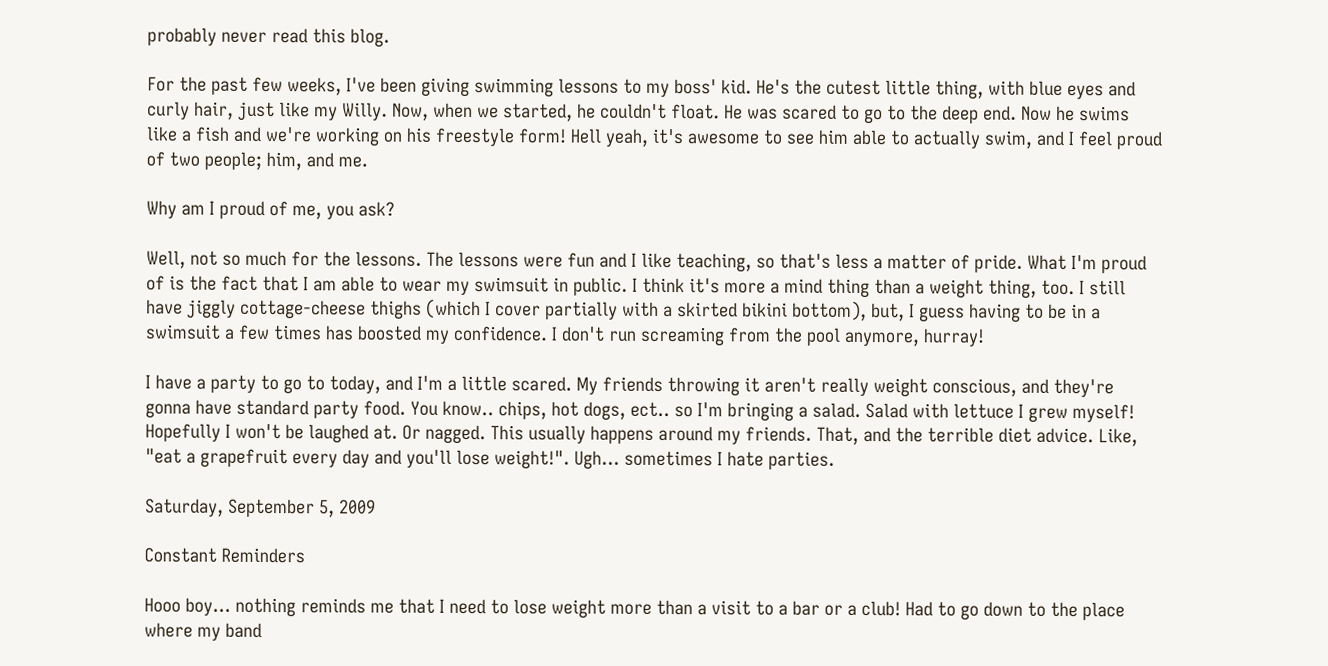probably never read this blog.

For the past few weeks, I've been giving swimming lessons to my boss' kid. He's the cutest little thing, with blue eyes and curly hair, just like my Willy. Now, when we started, he couldn't float. He was scared to go to the deep end. Now he swims like a fish and we're working on his freestyle form! Hell yeah, it's awesome to see him able to actually swim, and I feel proud of two people; him, and me.

Why am I proud of me, you ask?

Well, not so much for the lessons. The lessons were fun and I like teaching, so that's less a matter of pride. What I'm proud of is the fact that I am able to wear my swimsuit in public. I think it's more a mind thing than a weight thing, too. I still have jiggly cottage-cheese thighs (which I cover partially with a skirted bikini bottom), but, I guess having to be in a swimsuit a few times has boosted my confidence. I don't run screaming from the pool anymore, hurray!

I have a party to go to today, and I'm a little scared. My friends throwing it aren't really weight conscious, and they're gonna have standard party food. You know.. chips, hot dogs, ect.. so I'm bringing a salad. Salad with lettuce I grew myself! Hopefully I won't be laughed at. Or nagged. This usually happens around my friends. That, and the terrible diet advice. Like, "eat a grapefruit every day and you'll lose weight!". Ugh... sometimes I hate parties.

Saturday, September 5, 2009

Constant Reminders

Hooo boy... nothing reminds me that I need to lose weight more than a visit to a bar or a club! Had to go down to the place where my band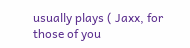usually plays ( Jaxx, for those of you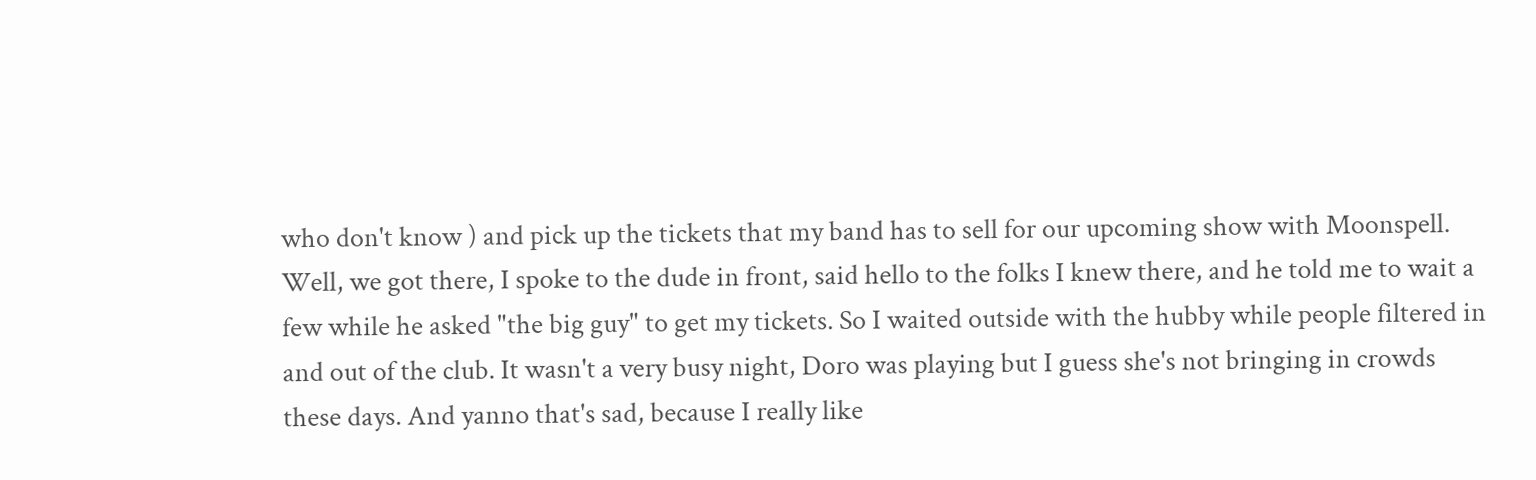who don't know ) and pick up the tickets that my band has to sell for our upcoming show with Moonspell. Well, we got there, I spoke to the dude in front, said hello to the folks I knew there, and he told me to wait a few while he asked "the big guy" to get my tickets. So I waited outside with the hubby while people filtered in and out of the club. It wasn't a very busy night, Doro was playing but I guess she's not bringing in crowds these days. And yanno that's sad, because I really like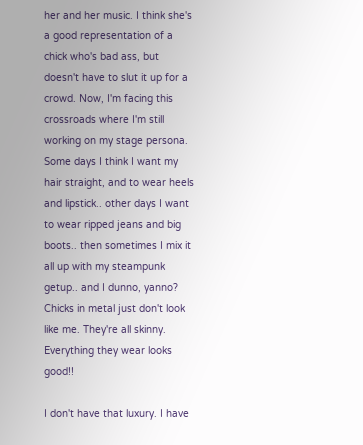her and her music. I think she's a good representation of a chick who's bad ass, but doesn't have to slut it up for a crowd. Now, I'm facing this crossroads where I'm still working on my stage persona. Some days I think I want my hair straight, and to wear heels and lipstick.. other days I want to wear ripped jeans and big boots.. then sometimes I mix it all up with my steampunk getup.. and I dunno, yanno? Chicks in metal just don't look like me. They're all skinny. Everything they wear looks good!!

I don't have that luxury. I have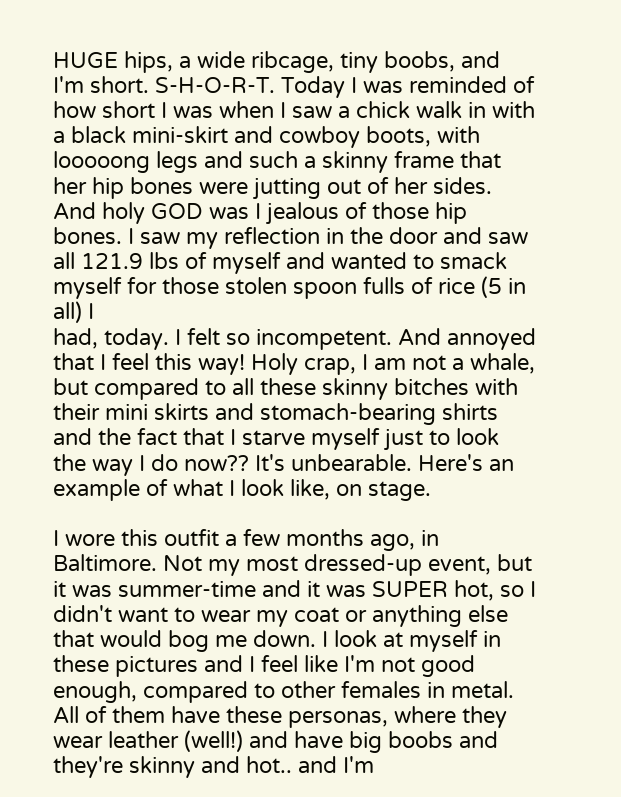HUGE hips, a wide ribcage, tiny boobs, and I'm short. S-H-O-R-T. Today I was reminded of how short I was when I saw a chick walk in with a black mini-skirt and cowboy boots, with looooong legs and such a skinny frame that her hip bones were jutting out of her sides. And holy GOD was I jealous of those hip bones. I saw my reflection in the door and saw all 121.9 lbs of myself and wanted to smack myself for those stolen spoon fulls of rice (5 in all) I
had, today. I felt so incompetent. And annoyed that I feel this way! Holy crap, I am not a whale, but compared to all these skinny bitches with their mini skirts and stomach-bearing shirts and the fact that I starve myself just to look the way I do now?? It's unbearable. Here's an example of what I look like, on stage.

I wore this outfit a few months ago, in Baltimore. Not my most dressed-up event, but it was summer-time and it was SUPER hot, so I didn't want to wear my coat or anything else that would bog me down. I look at myself in these pictures and I feel like I'm not good enough, compared to other females in metal. All of them have these personas, where they wear leather (well!) and have big boobs and they're skinny and hot.. and I'm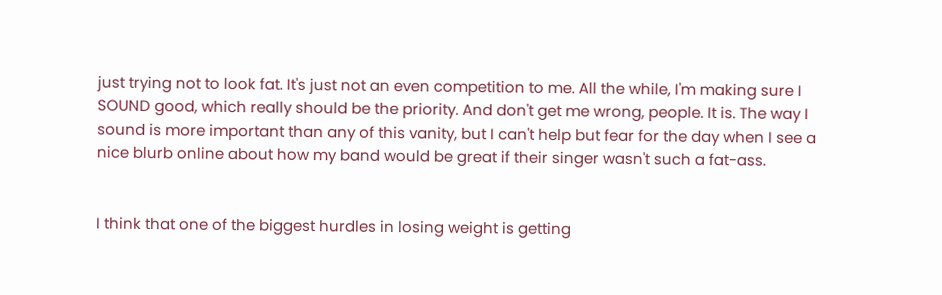just trying not to look fat. It's just not an even competition to me. All the while, I'm making sure I SOUND good, which really should be the priority. And don't get me wrong, people. It is. The way I sound is more important than any of this vanity, but I can't help but fear for the day when I see a nice blurb online about how my band would be great if their singer wasn't such a fat-ass.


I think that one of the biggest hurdles in losing weight is getting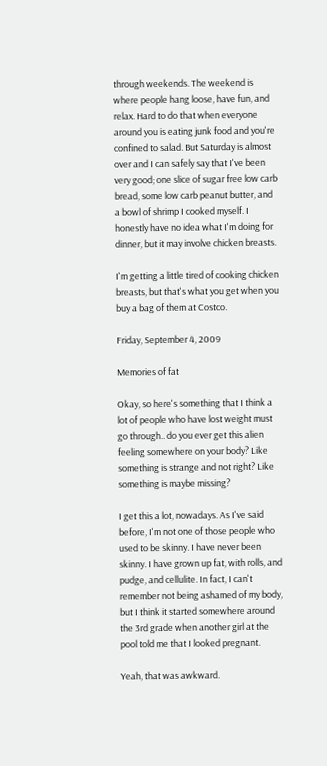through weekends. The weekend is where people hang loose, have fun, and relax. Hard to do that when everyone around you is eating junk food and you're confined to salad. But Saturday is almost over and I can safely say that I've been very good; one slice of sugar free low carb bread, some low carb peanut butter, and a bowl of shrimp I cooked myself. I honestly have no idea what I'm doing for dinner, but it may involve chicken breasts.

I'm getting a little tired of cooking chicken breasts, but that's what you get when you buy a bag of them at Costco.

Friday, September 4, 2009

Memories of fat

Okay, so here's something that I think a lot of people who have lost weight must go through.. do you ever get this alien feeling somewhere on your body? Like something is strange and not right? Like something is maybe missing?

I get this a lot, nowadays. As I've said before, I'm not one of those people who used to be skinny. I have never been skinny. I have grown up fat, with rolls, and pudge, and cellulite. In fact, I can't remember not being ashamed of my body, but I think it started somewhere around the 3rd grade when another girl at the pool told me that I looked pregnant.

Yeah, that was awkward.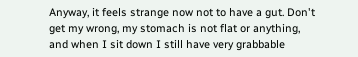Anyway, it feels strange now not to have a gut. Don't get my wrong, my stomach is not flat or anything, and when I sit down I still have very grabbable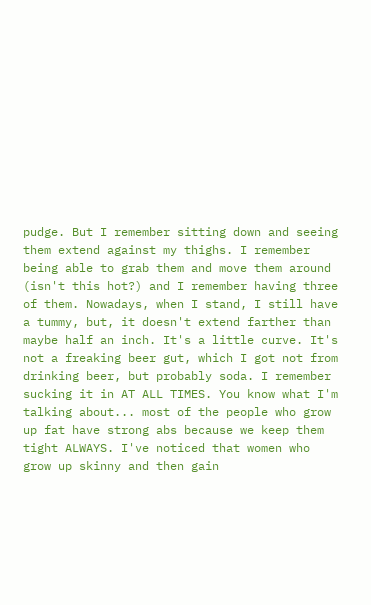pudge. But I remember sitting down and seeing them extend against my thighs. I remember being able to grab them and move them around (isn't this hot?) and I remember having three of them. Nowadays, when I stand, I still have a tummy, but, it doesn't extend farther than maybe half an inch. It's a little curve. It's not a freaking beer gut, which I got not from drinking beer, but probably soda. I remember sucking it in AT ALL TIMES. You know what I'm talking about... most of the people who grow up fat have strong abs because we keep them tight ALWAYS. I've noticed that women who grow up skinny and then gain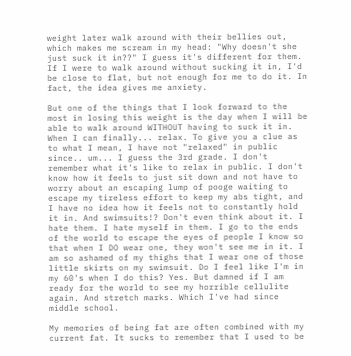weight later walk around with their bellies out, which makes me scream in my head: "Why doesn't she just suck it in??" I guess it's different for them. If I were to walk around without sucking it in, I'd be close to flat, but not enough for me to do it. In fact, the idea gives me anxiety.

But one of the things that I look forward to the most in losing this weight is the day when I will be able to walk around WITHOUT having to suck it in. When I can finally... relax. To give you a clue as to what I mean, I have not "relaxed" in public since.. um... I guess the 3rd grade. I don't remember what it's like to relax in public. I don't know how it feels to just sit down and not have to worry about an escaping lump of pooge waiting to escape my tireless effort to keep my abs tight, and I have no idea how it feels not to constantly hold it in. And swimsuits!? Don't even think about it. I hate them. I hate myself in them. I go to the ends of the world to escape the eyes of people I know so that when I DO wear one, they won't see me in it. I am so ashamed of my thighs that I wear one of those little skirts on my swimsuit. Do I feel like I'm in my 60's when I do this? Yes. But damned if I am ready for the world to see my horrible cellulite again. And stretch marks. Which I've had since middle school.

My memories of being fat are often combined with my current fat. It sucks to remember that I used to be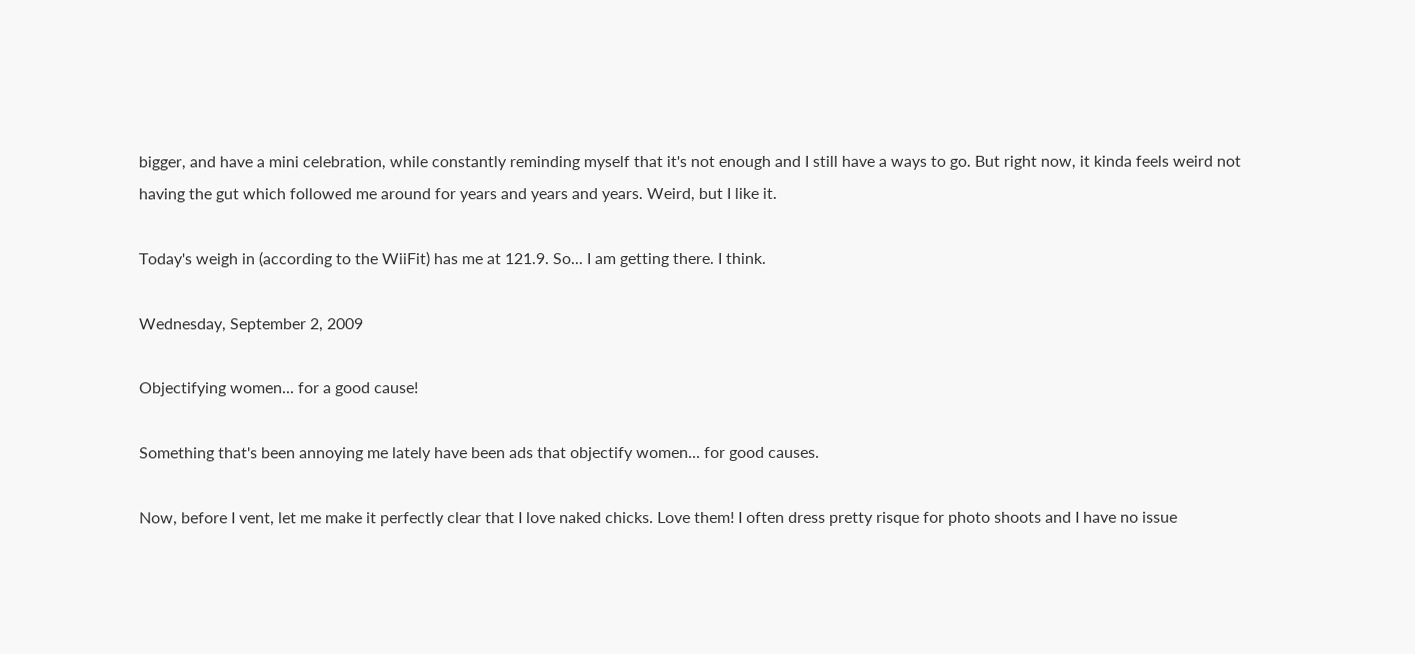bigger, and have a mini celebration, while constantly reminding myself that it's not enough and I still have a ways to go. But right now, it kinda feels weird not having the gut which followed me around for years and years and years. Weird, but I like it.

Today's weigh in (according to the WiiFit) has me at 121.9. So... I am getting there. I think.

Wednesday, September 2, 2009

Objectifying women... for a good cause!

Something that's been annoying me lately have been ads that objectify women... for good causes.

Now, before I vent, let me make it perfectly clear that I love naked chicks. Love them! I often dress pretty risque for photo shoots and I have no issue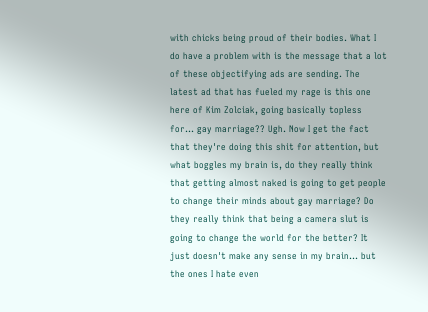with chicks being proud of their bodies. What I do have a problem with is the message that a lot of these objectifying ads are sending. The latest ad that has fueled my rage is this one here of Kim Zolciak, going basically topless for... gay marriage?? Ugh. Now I get the fact that they're doing this shit for attention, but what boggles my brain is, do they really think that getting almost naked is going to get people to change their minds about gay marriage? Do they really think that being a camera slut is going to change the world for the better? It just doesn't make any sense in my brain... but the ones I hate even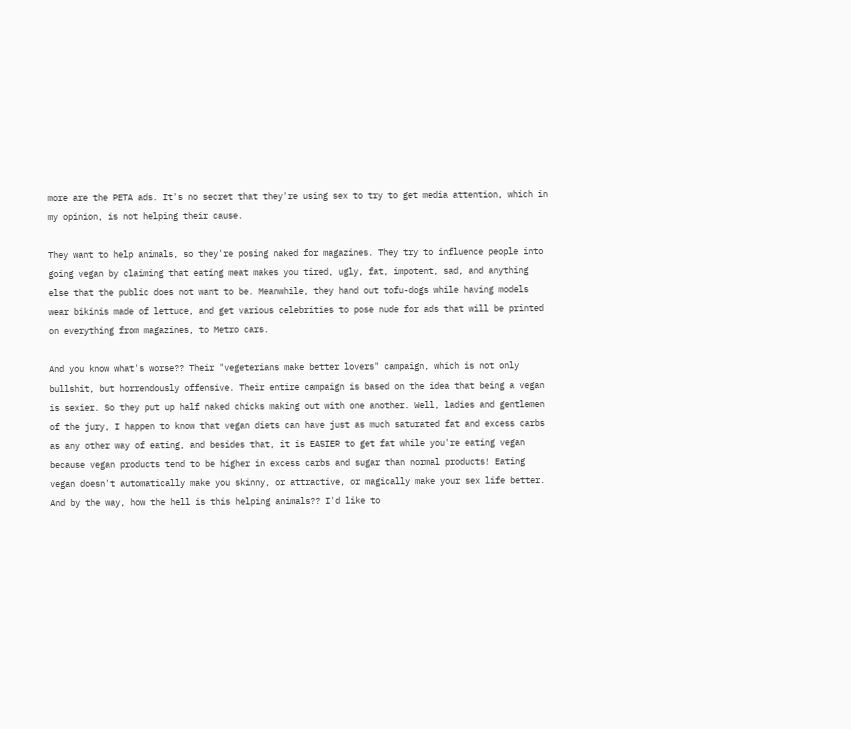more are the PETA ads. It's no secret that they're using sex to try to get media attention, which in my opinion, is not helping their cause.

They want to help animals, so they're posing naked for magazines. They try to influence people into going vegan by claiming that eating meat makes you tired, ugly, fat, impotent, sad, and anything else that the public does not want to be. Meanwhile, they hand out tofu-dogs while having models wear bikinis made of lettuce, and get various celebrities to pose nude for ads that will be printed on everything from magazines, to Metro cars.

And you know what's worse?? Their "vegeterians make better lovers" campaign, which is not only bullshit, but horrendously offensive. Their entire campaign is based on the idea that being a vegan is sexier. So they put up half naked chicks making out with one another. Well, ladies and gentlemen of the jury, I happen to know that vegan diets can have just as much saturated fat and excess carbs as any other way of eating, and besides that, it is EASIER to get fat while you're eating vegan because vegan products tend to be higher in excess carbs and sugar than normal products! Eating vegan doesn't automatically make you skinny, or attractive, or magically make your sex life better. And by the way, how the hell is this helping animals?? I'd like to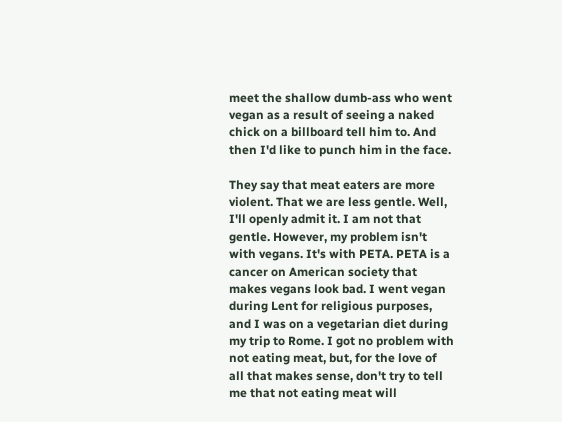meet the shallow dumb-ass who went vegan as a result of seeing a naked chick on a billboard tell him to. And then I'd like to punch him in the face.

They say that meat eaters are more violent. That we are less gentle. Well, I'll openly admit it. I am not that gentle. However, my problem isn't with vegans. It's with PETA. PETA is a cancer on American society that makes vegans look bad. I went vegan during Lent for religious purposes, and I was on a vegetarian diet during my trip to Rome. I got no problem with not eating meat, but, for the love of all that makes sense, don't try to tell me that not eating meat will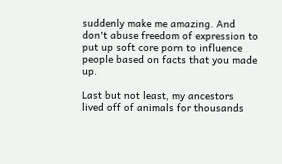suddenly make me amazing. And don't abuse freedom of expression to put up soft core porn to influence people based on facts that you made up.

Last but not least, my ancestors lived off of animals for thousands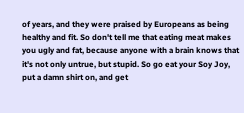of years, and they were praised by Europeans as being healthy and fit. So don't tell me that eating meat makes you ugly and fat, because anyone with a brain knows that it's not only untrue, but stupid. So go eat your Soy Joy, put a damn shirt on, and get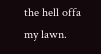the hell offa my lawn.